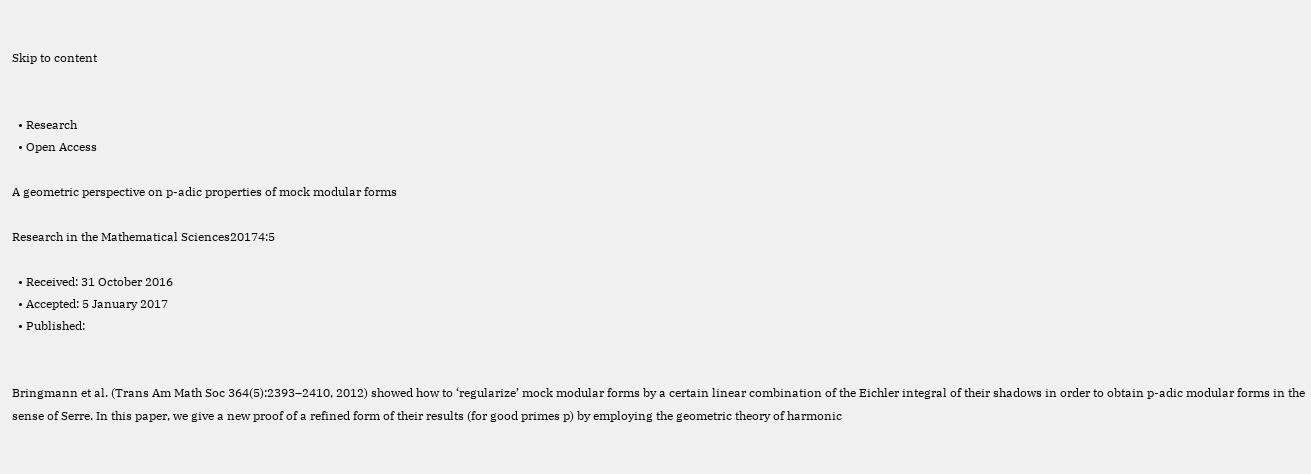Skip to content


  • Research
  • Open Access

A geometric perspective on p-adic properties of mock modular forms

Research in the Mathematical Sciences20174:5

  • Received: 31 October 2016
  • Accepted: 5 January 2017
  • Published:


Bringmann et al. (Trans Am Math Soc 364(5):2393–2410, 2012) showed how to ‘regularize’ mock modular forms by a certain linear combination of the Eichler integral of their shadows in order to obtain p-adic modular forms in the sense of Serre. In this paper, we give a new proof of a refined form of their results (for good primes p) by employing the geometric theory of harmonic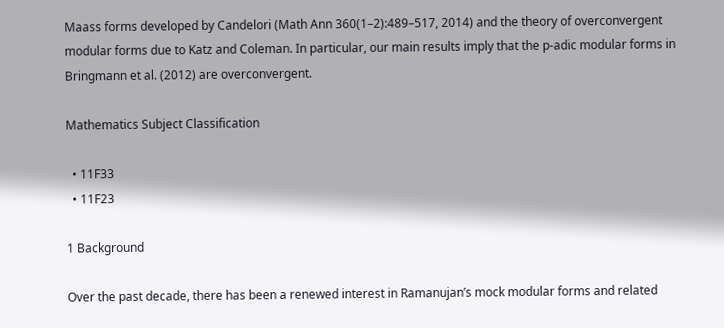Maass forms developed by Candelori (Math Ann 360(1–2):489–517, 2014) and the theory of overconvergent modular forms due to Katz and Coleman. In particular, our main results imply that the p-adic modular forms in Bringmann et al. (2012) are overconvergent.

Mathematics Subject Classification

  • 11F33
  • 11F23

1 Background

Over the past decade, there has been a renewed interest in Ramanujan’s mock modular forms and related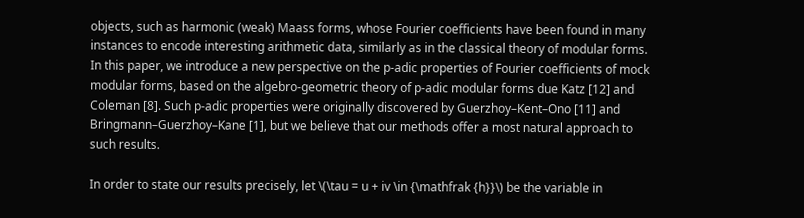objects, such as harmonic (weak) Maass forms, whose Fourier coefficients have been found in many instances to encode interesting arithmetic data, similarly as in the classical theory of modular forms. In this paper, we introduce a new perspective on the p-adic properties of Fourier coefficients of mock modular forms, based on the algebro-geometric theory of p-adic modular forms due Katz [12] and Coleman [8]. Such p-adic properties were originally discovered by Guerzhoy–Kent–Ono [11] and Bringmann–Guerzhoy–Kane [1], but we believe that our methods offer a most natural approach to such results.

In order to state our results precisely, let \(\tau = u + iv \in {\mathfrak {h}}\) be the variable in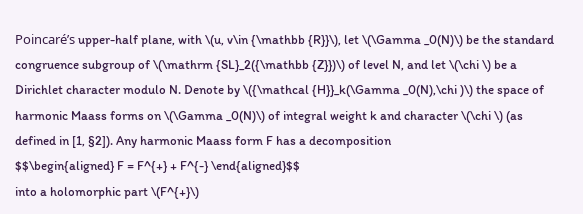Poincaré’s upper-half plane, with \(u, v\in {\mathbb {R}}\), let \(\Gamma _0(N)\) be the standard congruence subgroup of \(\mathrm {SL}_2({\mathbb {Z}})\) of level N, and let \(\chi \) be a Dirichlet character modulo N. Denote by \({\mathcal {H}}_k(\Gamma _0(N),\chi )\) the space of harmonic Maass forms on \(\Gamma _0(N)\) of integral weight k and character \(\chi \) (as defined in [1, §2]). Any harmonic Maass form F has a decomposition
$$\begin{aligned} F = F^{+} + F^{-} \end{aligned}$$
into a holomorphic part \(F^{+}\)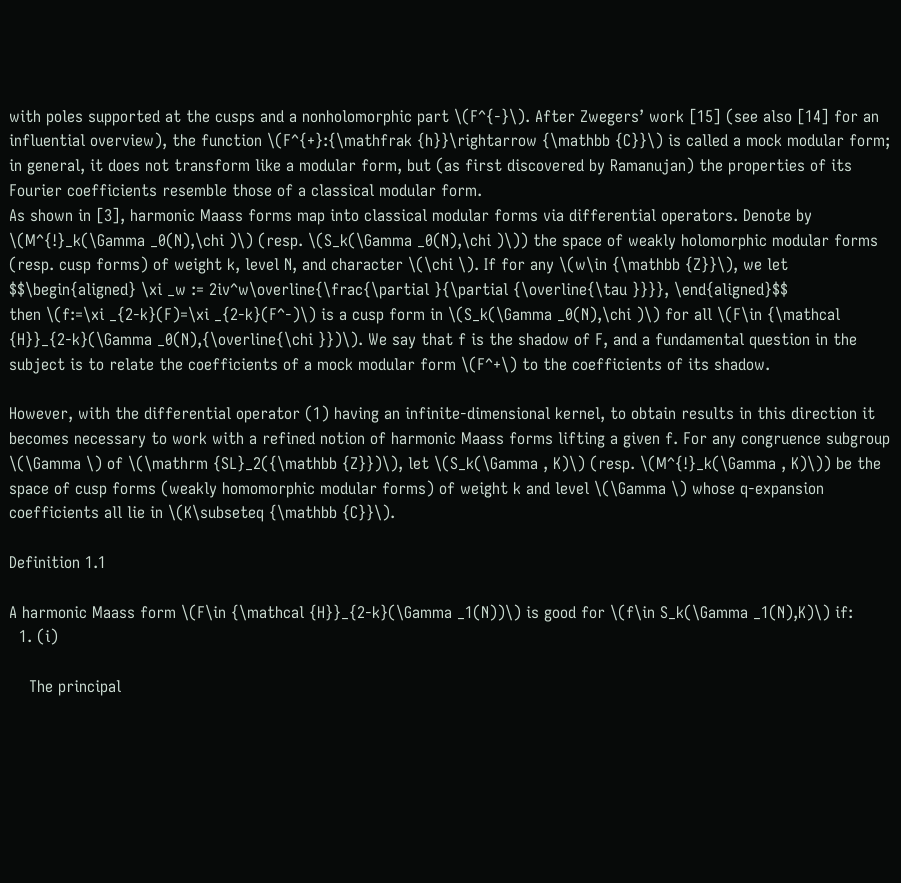with poles supported at the cusps and a nonholomorphic part \(F^{-}\). After Zwegers’ work [15] (see also [14] for an influential overview), the function \(F^{+}:{\mathfrak {h}}\rightarrow {\mathbb {C}}\) is called a mock modular form; in general, it does not transform like a modular form, but (as first discovered by Ramanujan) the properties of its Fourier coefficients resemble those of a classical modular form.
As shown in [3], harmonic Maass forms map into classical modular forms via differential operators. Denote by \(M^{!}_k(\Gamma _0(N),\chi )\) (resp. \(S_k(\Gamma _0(N),\chi )\)) the space of weakly holomorphic modular forms (resp. cusp forms) of weight k, level N, and character \(\chi \). If for any \(w\in {\mathbb {Z}}\), we let
$$\begin{aligned} \xi _w := 2iv^w\overline{\frac{\partial }{\partial {\overline{\tau }}}}, \end{aligned}$$
then \(f:=\xi _{2-k}(F)=\xi _{2-k}(F^-)\) is a cusp form in \(S_k(\Gamma _0(N),\chi )\) for all \(F\in {\mathcal {H}}_{2-k}(\Gamma _0(N),{\overline{\chi }})\). We say that f is the shadow of F, and a fundamental question in the subject is to relate the coefficients of a mock modular form \(F^+\) to the coefficients of its shadow.

However, with the differential operator (1) having an infinite-dimensional kernel, to obtain results in this direction it becomes necessary to work with a refined notion of harmonic Maass forms lifting a given f. For any congruence subgroup \(\Gamma \) of \(\mathrm {SL}_2({\mathbb {Z}})\), let \(S_k(\Gamma , K)\) (resp. \(M^{!}_k(\Gamma , K)\)) be the space of cusp forms (weakly homomorphic modular forms) of weight k and level \(\Gamma \) whose q-expansion coefficients all lie in \(K\subseteq {\mathbb {C}}\).

Definition 1.1

A harmonic Maass form \(F\in {\mathcal {H}}_{2-k}(\Gamma _1(N))\) is good for \(f\in S_k(\Gamma _1(N),K)\) if:
  1. (i)

    The principal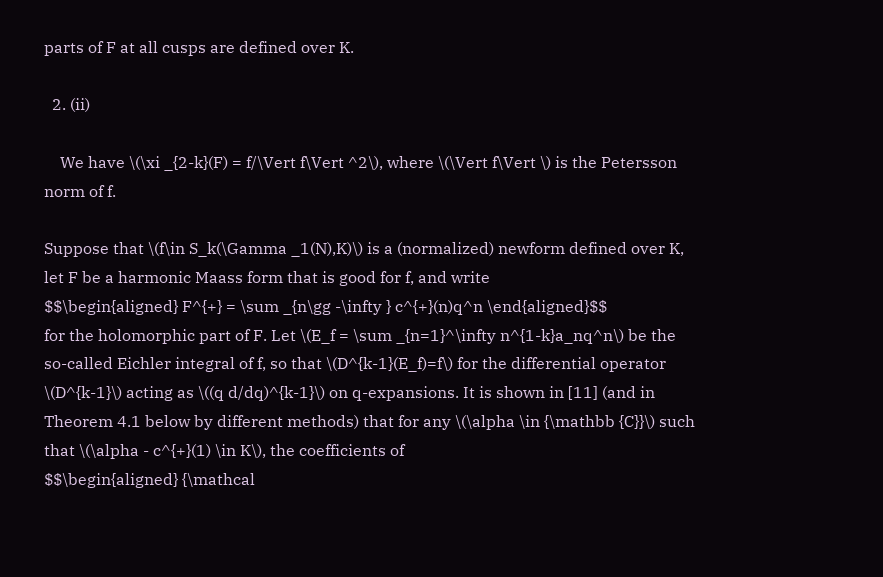parts of F at all cusps are defined over K.

  2. (ii)

    We have \(\xi _{2-k}(F) = f/\Vert f\Vert ^2\), where \(\Vert f\Vert \) is the Petersson norm of f.

Suppose that \(f\in S_k(\Gamma _1(N),K)\) is a (normalized) newform defined over K, let F be a harmonic Maass form that is good for f, and write
$$\begin{aligned} F^{+} = \sum _{n\gg -\infty } c^{+}(n)q^n \end{aligned}$$
for the holomorphic part of F. Let \(E_f = \sum _{n=1}^\infty n^{1-k}a_nq^n\) be the so-called Eichler integral of f, so that \(D^{k-1}(E_f)=f\) for the differential operator \(D^{k-1}\) acting as \((q d/dq)^{k-1}\) on q-expansions. It is shown in [11] (and in Theorem 4.1 below by different methods) that for any \(\alpha \in {\mathbb {C}}\) such that \(\alpha - c^{+}(1) \in K\), the coefficients of
$$\begin{aligned} {\mathcal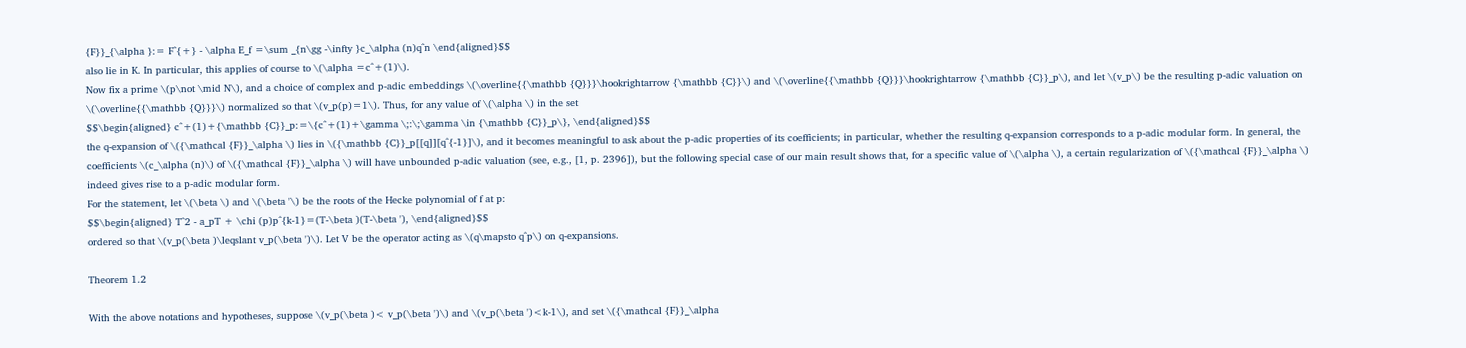{F}}_{\alpha }:= F^{+} - \alpha E_f =\sum _{n\gg -\infty }c_\alpha (n)q^n \end{aligned}$$
also lie in K. In particular, this applies of course to \(\alpha =c^+(1)\).
Now fix a prime \(p\not \mid N\), and a choice of complex and p-adic embeddings \(\overline{{\mathbb {Q}}}\hookrightarrow {\mathbb {C}}\) and \(\overline{{\mathbb {Q}}}\hookrightarrow {\mathbb {C}}_p\), and let \(v_p\) be the resulting p-adic valuation on \(\overline{{\mathbb {Q}}}\) normalized so that \(v_p(p)=1\). Thus, for any value of \(\alpha \) in the set
$$\begin{aligned} c^+(1)+{\mathbb {C}}_p:=\{c^+(1)+\gamma \;:\;\gamma \in {\mathbb {C}}_p\}, \end{aligned}$$
the q-expansion of \({\mathcal {F}}_\alpha \) lies in \({\mathbb {C}}_p[[q]][q^{-1}]\), and it becomes meaningful to ask about the p-adic properties of its coefficients; in particular, whether the resulting q-expansion corresponds to a p-adic modular form. In general, the coefficients \(c_\alpha (n)\) of \({\mathcal {F}}_\alpha \) will have unbounded p-adic valuation (see, e.g., [1, p. 2396]), but the following special case of our main result shows that, for a specific value of \(\alpha \), a certain regularization of \({\mathcal {F}}_\alpha \) indeed gives rise to a p-adic modular form.
For the statement, let \(\beta \) and \(\beta '\) be the roots of the Hecke polynomial of f at p:
$$\begin{aligned} T^2 - a_pT + \chi (p)p^{k-1}=(T-\beta )(T-\beta '), \end{aligned}$$
ordered so that \(v_p(\beta )\leqslant v_p(\beta ')\). Let V be the operator acting as \(q\mapsto q^p\) on q-expansions.

Theorem 1.2

With the above notations and hypotheses, suppose \(v_p(\beta )< v_p(\beta ')\) and \(v_p(\beta ')<k-1\), and set \({\mathcal {F}}_\alpha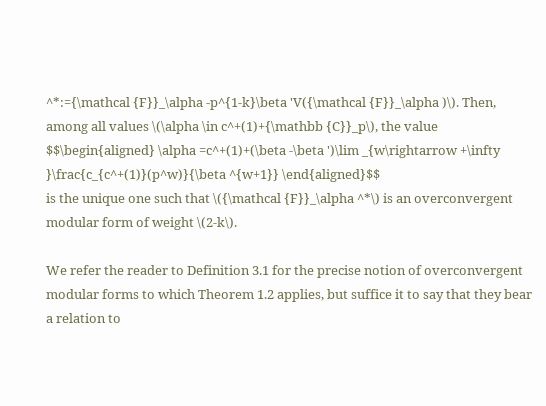^*:={\mathcal {F}}_\alpha -p^{1-k}\beta 'V({\mathcal {F}}_\alpha )\). Then, among all values \(\alpha \in c^+(1)+{\mathbb {C}}_p\), the value
$$\begin{aligned} \alpha =c^+(1)+(\beta -\beta ')\lim _{w\rightarrow +\infty }\frac{c_{c^+(1)}(p^w)}{\beta ^{w+1}} \end{aligned}$$
is the unique one such that \({\mathcal {F}}_\alpha ^*\) is an overconvergent modular form of weight \(2-k\).

We refer the reader to Definition 3.1 for the precise notion of overconvergent modular forms to which Theorem 1.2 applies, but suffice it to say that they bear a relation to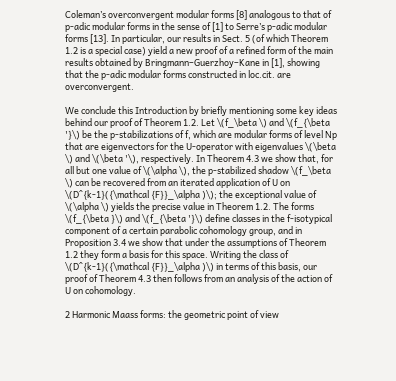Coleman’s overconvergent modular forms [8] analogous to that of p-adic modular forms in the sense of [1] to Serre’s p-adic modular forms [13]. In particular, our results in Sect. 5 (of which Theorem 1.2 is a special case) yield a new proof of a refined form of the main results obtained by Bringmann–Guerzhoy–Kane in [1], showing that the p-adic modular forms constructed in loc.cit. are overconvergent.

We conclude this Introduction by briefly mentioning some key ideas behind our proof of Theorem 1.2. Let \(f_\beta \) and \(f_{\beta '}\) be the p-stabilizations of f, which are modular forms of level Np that are eigenvectors for the U-operator with eigenvalues \(\beta \) and \(\beta '\), respectively. In Theorem 4.3 we show that, for all but one value of \(\alpha \), the p-stabilized shadow \(f_\beta \) can be recovered from an iterated application of U on \(D^{k-1}({\mathcal {F}}_\alpha )\); the exceptional value of \(\alpha \) yields the precise value in Theorem 1.2. The forms \(f_{\beta }\) and \(f_{\beta '}\) define classes in the f-isotypical component of a certain parabolic cohomology group, and in Proposition 3.4 we show that under the assumptions of Theorem 1.2 they form a basis for this space. Writing the class of \(D^{k-1}({\mathcal {F}}_\alpha )\) in terms of this basis, our proof of Theorem 4.3 then follows from an analysis of the action of U on cohomology.

2 Harmonic Maass forms: the geometric point of view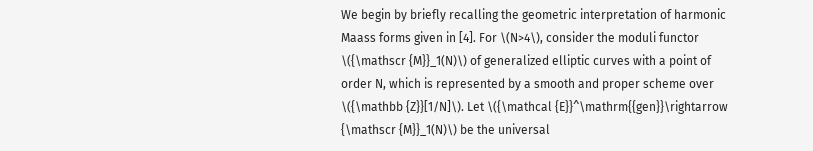We begin by briefly recalling the geometric interpretation of harmonic Maass forms given in [4]. For \(N>4\), consider the moduli functor \({\mathscr {M}}_1(N)\) of generalized elliptic curves with a point of order N, which is represented by a smooth and proper scheme over \({\mathbb {Z}}[1/N]\). Let \({\mathcal {E}}^\mathrm{{gen}}\rightarrow {\mathscr {M}}_1(N)\) be the universal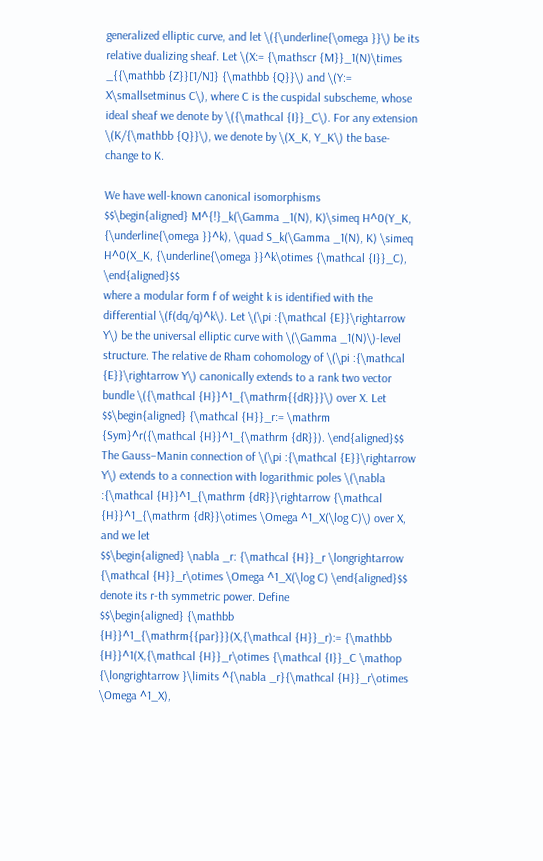generalized elliptic curve, and let \({\underline{\omega }}\) be its relative dualizing sheaf. Let \(X:= {\mathscr {M}}_1(N)\times _{{\mathbb {Z}}[1/N]} {\mathbb {Q}}\) and \(Y:= X\smallsetminus C\), where C is the cuspidal subscheme, whose ideal sheaf we denote by \({\mathcal {I}}_C\). For any extension \(K/{\mathbb {Q}}\), we denote by \(X_K, Y_K\) the base-change to K.

We have well-known canonical isomorphisms
$$\begin{aligned} M^{!}_k(\Gamma _1(N), K)\simeq H^0(Y_K, {\underline{\omega }}^k), \quad S_k(\Gamma _1(N), K) \simeq H^0(X_K, {\underline{\omega }}^k\otimes {\mathcal {I}}_C), \end{aligned}$$
where a modular form f of weight k is identified with the differential \(f(dq/q)^k\). Let \(\pi :{\mathcal {E}}\rightarrow Y\) be the universal elliptic curve with \(\Gamma _1(N)\)-level structure. The relative de Rham cohomology of \(\pi :{\mathcal {E}}\rightarrow Y\) canonically extends to a rank two vector bundle \({\mathcal {H}}^1_{\mathrm{{dR}}}\) over X. Let
$$\begin{aligned} {\mathcal {H}}_r:= \mathrm {Sym}^r({\mathcal {H}}^1_{\mathrm {dR}}). \end{aligned}$$
The Gauss–Manin connection of \(\pi :{\mathcal {E}}\rightarrow Y\) extends to a connection with logarithmic poles \(\nabla :{\mathcal {H}}^1_{\mathrm {dR}}\rightarrow {\mathcal {H}}^1_{\mathrm {dR}}\otimes \Omega ^1_X(\log C)\) over X, and we let
$$\begin{aligned} \nabla _r: {\mathcal {H}}_r \longrightarrow {\mathcal {H}}_r\otimes \Omega ^1_X(\log C) \end{aligned}$$
denote its r-th symmetric power. Define
$$\begin{aligned} {\mathbb {H}}^1_{\mathrm{{par}}}(X,{\mathcal {H}}_r):= {\mathbb {H}}^1(X,{\mathcal {H}}_r\otimes {\mathcal {I}}_C \mathop {\longrightarrow }\limits ^{\nabla _r}{\mathcal {H}}_r\otimes \Omega ^1_X),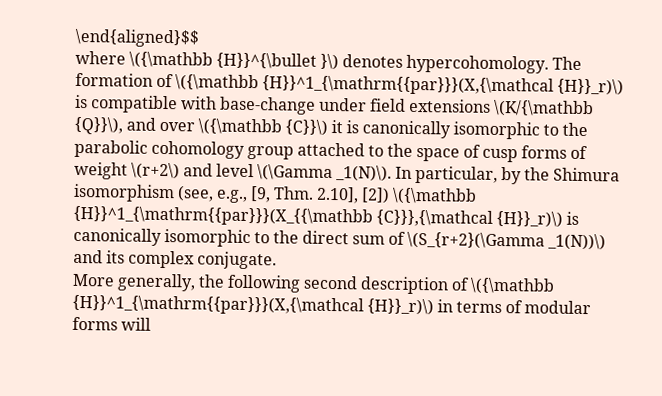\end{aligned}$$
where \({\mathbb {H}}^{\bullet }\) denotes hypercohomology. The formation of \({\mathbb {H}}^1_{\mathrm{{par}}}(X,{\mathcal {H}}_r)\) is compatible with base-change under field extensions \(K/{\mathbb {Q}}\), and over \({\mathbb {C}}\) it is canonically isomorphic to the parabolic cohomology group attached to the space of cusp forms of weight \(r+2\) and level \(\Gamma _1(N)\). In particular, by the Shimura isomorphism (see, e.g., [9, Thm. 2.10], [2]) \({\mathbb {H}}^1_{\mathrm{{par}}}(X_{{\mathbb {C}}},{\mathcal {H}}_r)\) is canonically isomorphic to the direct sum of \(S_{r+2}(\Gamma _1(N))\) and its complex conjugate.
More generally, the following second description of \({\mathbb {H}}^1_{\mathrm{{par}}}(X,{\mathcal {H}}_r)\) in terms of modular forms will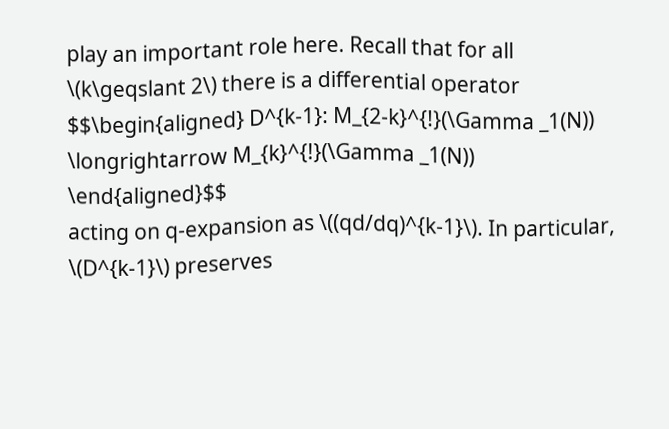play an important role here. Recall that for all \(k\geqslant 2\) there is a differential operator
$$\begin{aligned} D^{k-1}: M_{2-k}^{!}(\Gamma _1(N)) \longrightarrow M_{k}^{!}(\Gamma _1(N)) \end{aligned}$$
acting on q-expansion as \((qd/dq)^{k-1}\). In particular, \(D^{k-1}\) preserves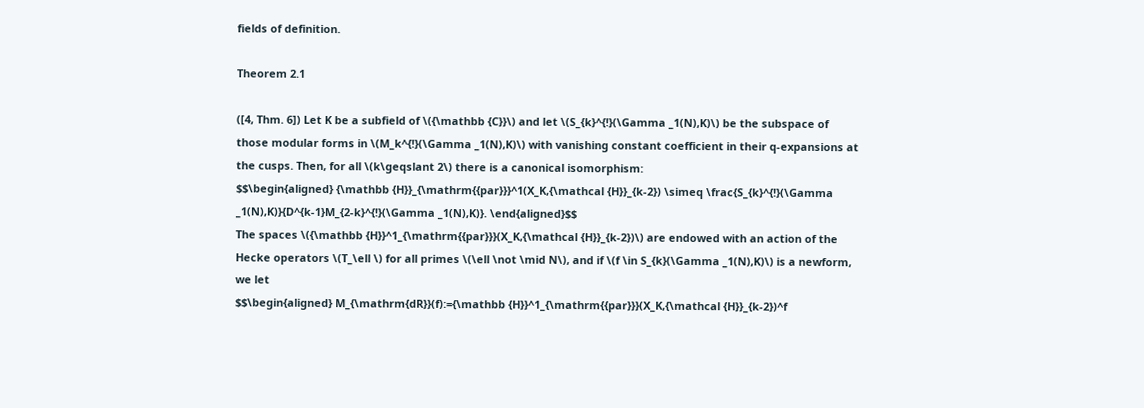fields of definition.

Theorem 2.1

([4, Thm. 6]) Let K be a subfield of \({\mathbb {C}}\) and let \(S_{k}^{!}(\Gamma _1(N),K)\) be the subspace of those modular forms in \(M_k^{!}(\Gamma _1(N),K)\) with vanishing constant coefficient in their q-expansions at the cusps. Then, for all \(k\geqslant 2\) there is a canonical isomorphism:
$$\begin{aligned} {\mathbb {H}}_{\mathrm{{par}}}^1(X_K,{\mathcal {H}}_{k-2}) \simeq \frac{S_{k}^{!}(\Gamma _1(N),K)}{D^{k-1}M_{2-k}^{!}(\Gamma _1(N),K)}. \end{aligned}$$
The spaces \({\mathbb {H}}^1_{\mathrm{{par}}}(X_K,{\mathcal {H}}_{k-2})\) are endowed with an action of the Hecke operators \(T_\ell \) for all primes \(\ell \not \mid N\), and if \(f \in S_{k}(\Gamma _1(N),K)\) is a newform, we let
$$\begin{aligned} M_{\mathrm{dR}}(f):={\mathbb {H}}^1_{\mathrm{{par}}}(X_K,{\mathcal {H}}_{k-2})^f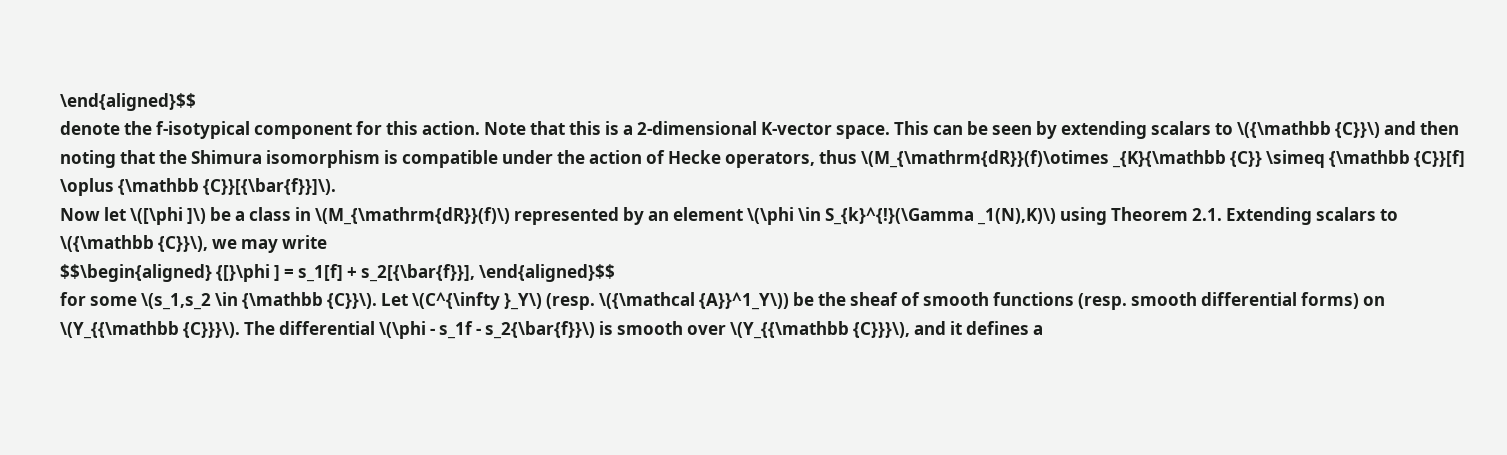\end{aligned}$$
denote the f-isotypical component for this action. Note that this is a 2-dimensional K-vector space. This can be seen by extending scalars to \({\mathbb {C}}\) and then noting that the Shimura isomorphism is compatible under the action of Hecke operators, thus \(M_{\mathrm{dR}}(f)\otimes _{K}{\mathbb {C}} \simeq {\mathbb {C}}[f] \oplus {\mathbb {C}}[{\bar{f}}]\).
Now let \([\phi ]\) be a class in \(M_{\mathrm{dR}}(f)\) represented by an element \(\phi \in S_{k}^{!}(\Gamma _1(N),K)\) using Theorem 2.1. Extending scalars to \({\mathbb {C}}\), we may write
$$\begin{aligned} {[}\phi ] = s_1[f] + s_2[{\bar{f}}], \end{aligned}$$
for some \(s_1,s_2 \in {\mathbb {C}}\). Let \(C^{\infty }_Y\) (resp. \({\mathcal {A}}^1_Y\)) be the sheaf of smooth functions (resp. smooth differential forms) on \(Y_{{\mathbb {C}}}\). The differential \(\phi - s_1f - s_2{\bar{f}}\) is smooth over \(Y_{{\mathbb {C}}}\), and it defines a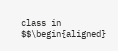class in
$$\begin{aligned}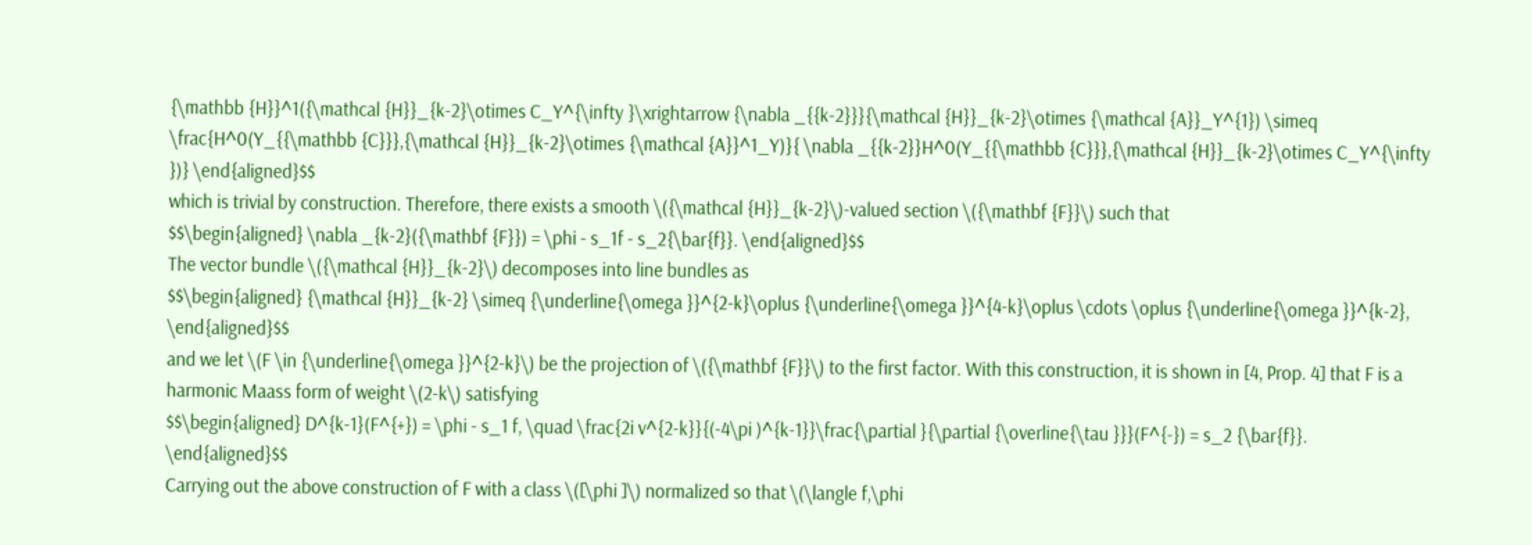{\mathbb {H}}^1({\mathcal {H}}_{k-2}\otimes C_Y^{\infty }\xrightarrow {\nabla _{{k-2}}}{\mathcal {H}}_{k-2}\otimes {\mathcal {A}}_Y^{1}) \simeq \frac{H^0(Y_{{\mathbb {C}}},{\mathcal {H}}_{k-2}\otimes {\mathcal {A}}^1_Y)}{ \nabla _{{k-2}}H^0(Y_{{\mathbb {C}}},{\mathcal {H}}_{k-2}\otimes C_Y^{\infty })} \end{aligned}$$
which is trivial by construction. Therefore, there exists a smooth \({\mathcal {H}}_{k-2}\)-valued section \({\mathbf {F}}\) such that
$$\begin{aligned} \nabla _{k-2}({\mathbf {F}}) = \phi - s_1f - s_2{\bar{f}}. \end{aligned}$$
The vector bundle \({\mathcal {H}}_{k-2}\) decomposes into line bundles as
$$\begin{aligned} {\mathcal {H}}_{k-2} \simeq {\underline{\omega }}^{2-k}\oplus {\underline{\omega }}^{4-k}\oplus \cdots \oplus {\underline{\omega }}^{k-2}, \end{aligned}$$
and we let \(F \in {\underline{\omega }}^{2-k}\) be the projection of \({\mathbf {F}}\) to the first factor. With this construction, it is shown in [4, Prop. 4] that F is a harmonic Maass form of weight \(2-k\) satisfying
$$\begin{aligned} D^{k-1}(F^{+}) = \phi - s_1 f, \quad \frac{2i v^{2-k}}{(-4\pi )^{k-1}}\frac{\partial }{\partial {\overline{\tau }}}(F^{-}) = s_2 {\bar{f}}. \end{aligned}$$
Carrying out the above construction of F with a class \([\phi ]\) normalized so that \(\langle f,\phi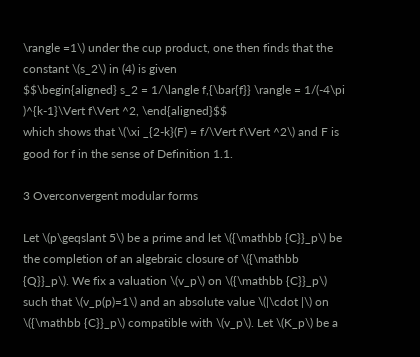\rangle =1\) under the cup product, one then finds that the constant \(s_2\) in (4) is given
$$\begin{aligned} s_2 = 1/\langle f,{\bar{f}} \rangle = 1/(-4\pi )^{k-1}\Vert f\Vert ^2, \end{aligned}$$
which shows that \(\xi _{2-k}(F) = f/\Vert f\Vert ^2\) and F is good for f in the sense of Definition 1.1.

3 Overconvergent modular forms

Let \(p\geqslant 5\) be a prime and let \({\mathbb {C}}_p\) be the completion of an algebraic closure of \({\mathbb {Q}}_p\). We fix a valuation \(v_p\) on \({\mathbb {C}}_p\) such that \(v_p(p)=1\) and an absolute value \(|\cdot |\) on \({\mathbb {C}}_p\) compatible with \(v_p\). Let \(K_p\) be a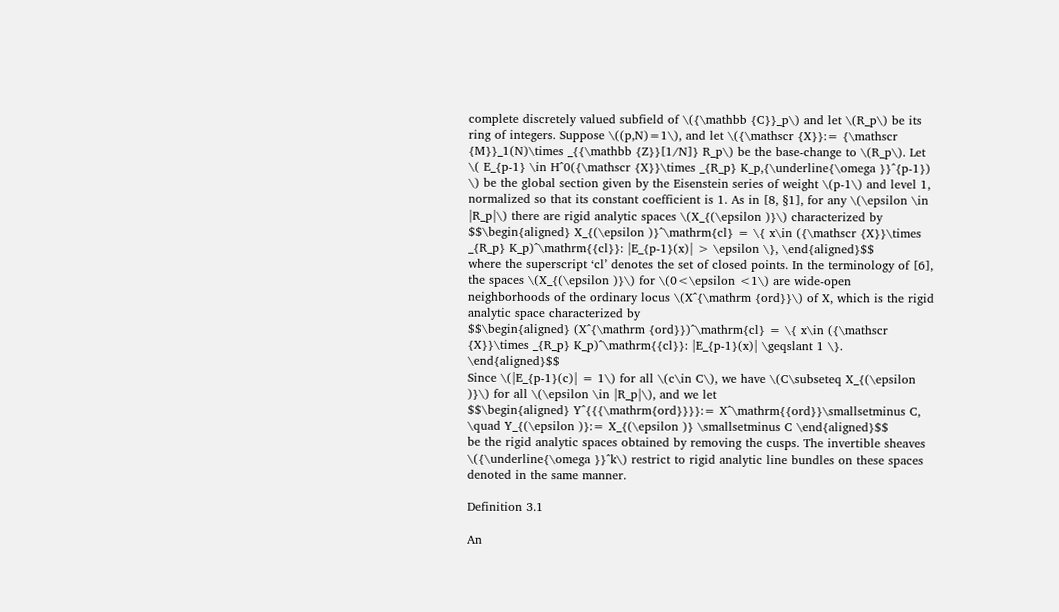complete discretely valued subfield of \({\mathbb {C}}_p\) and let \(R_p\) be its ring of integers. Suppose \((p,N)=1\), and let \({\mathscr {X}}:= {\mathscr {M}}_1(N)\times _{{\mathbb {Z}}[1/N]} R_p\) be the base-change to \(R_p\). Let \( E_{p-1} \in H^0({\mathscr {X}}\times _{R_p} K_p,{\underline{\omega }}^{p-1}) \) be the global section given by the Eisenstein series of weight \(p-1\) and level 1, normalized so that its constant coefficient is 1. As in [8, §1], for any \(\epsilon \in |R_p|\) there are rigid analytic spaces \(X_{(\epsilon )}\) characterized by
$$\begin{aligned} X_{(\epsilon )}^\mathrm{cl} = \{ x\in ({\mathscr {X}}\times _{R_p} K_p)^\mathrm{{cl}}: |E_{p-1}(x)| > \epsilon \}, \end{aligned}$$
where the superscript ‘cl’ denotes the set of closed points. In the terminology of [6], the spaces \(X_{(\epsilon )}\) for \(0<\epsilon <1\) are wide-open neighborhoods of the ordinary locus \(X^{\mathrm {ord}}\) of X, which is the rigid analytic space characterized by
$$\begin{aligned} (X^{\mathrm {ord}})^\mathrm{cl} = \{ x\in ({\mathscr {X}}\times _{R_p} K_p)^\mathrm{{cl}}: |E_{p-1}(x)| \geqslant 1 \}. \end{aligned}$$
Since \(|E_{p-1}(c)| = 1\) for all \(c\in C\), we have \(C\subseteq X_{(\epsilon )}\) for all \(\epsilon \in |R_p|\), and we let
$$\begin{aligned} Y^{{{\mathrm{ord}}}}:= X^\mathrm{{ord}}\smallsetminus C, \quad Y_{(\epsilon )}:= X_{(\epsilon )} \smallsetminus C \end{aligned}$$
be the rigid analytic spaces obtained by removing the cusps. The invertible sheaves \({\underline{\omega }}^k\) restrict to rigid analytic line bundles on these spaces denoted in the same manner.

Definition 3.1

An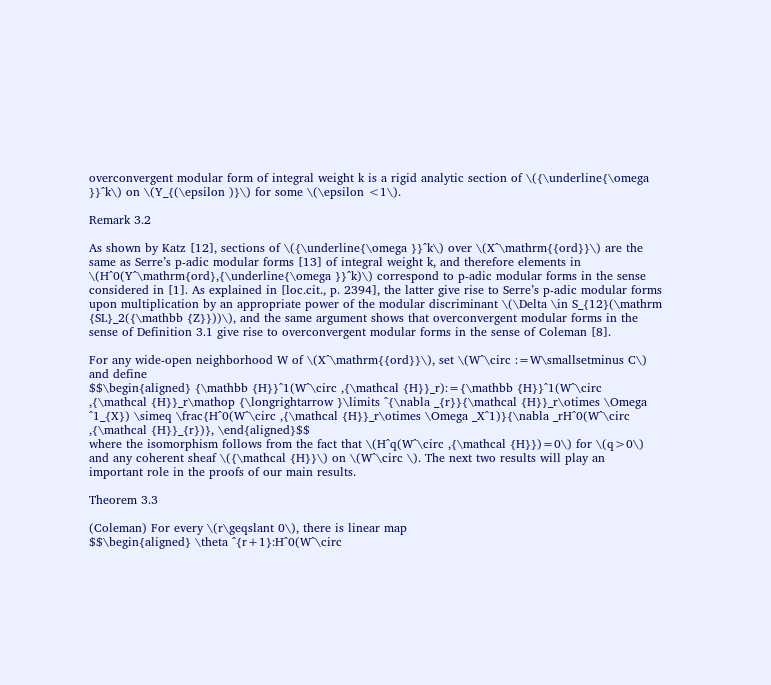overconvergent modular form of integral weight k is a rigid analytic section of \({\underline{\omega }}^k\) on \(Y_{(\epsilon )}\) for some \(\epsilon <1\).

Remark 3.2

As shown by Katz [12], sections of \({\underline{\omega }}^k\) over \(X^\mathrm{{ord}}\) are the same as Serre’s p-adic modular forms [13] of integral weight k, and therefore elements in \(H^0(Y^\mathrm{ord},{\underline{\omega }}^k)\) correspond to p-adic modular forms in the sense considered in [1]. As explained in [loc.cit., p. 2394], the latter give rise to Serre’s p-adic modular forms upon multiplication by an appropriate power of the modular discriminant \(\Delta \in S_{12}(\mathrm {SL}_2({\mathbb {Z}}))\), and the same argument shows that overconvergent modular forms in the sense of Definition 3.1 give rise to overconvergent modular forms in the sense of Coleman [8].

For any wide-open neighborhood W of \(X^\mathrm{{ord}}\), set \(W^\circ :=W\smallsetminus C\) and define
$$\begin{aligned} {\mathbb {H}}^1(W^\circ ,{\mathcal {H}}_r):={\mathbb {H}}^1(W^\circ ,{\mathcal {H}}_r\mathop {\longrightarrow }\limits ^{\nabla _{r}}{\mathcal {H}}_r\otimes \Omega ^1_{X}) \simeq \frac{H^0(W^\circ ,{\mathcal {H}}_r\otimes \Omega _X^1)}{\nabla _rH^0(W^\circ ,{\mathcal {H}}_{r})}, \end{aligned}$$
where the isomorphism follows from the fact that \(H^q(W^\circ ,{\mathcal {H}})=0\) for \(q>0\) and any coherent sheaf \({\mathcal {H}}\) on \(W^\circ \). The next two results will play an important role in the proofs of our main results.

Theorem 3.3

(Coleman) For every \(r\geqslant 0\), there is linear map
$$\begin{aligned} \theta ^{r+1}:H^0(W^\circ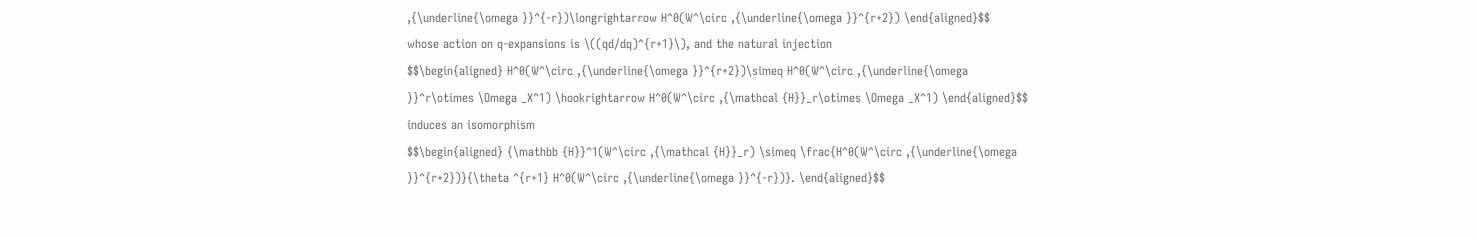,{\underline{\omega }}^{-r})\longrightarrow H^0(W^\circ ,{\underline{\omega }}^{r+2}) \end{aligned}$$
whose action on q-expansions is \((qd/dq)^{r+1}\), and the natural injection
$$\begin{aligned} H^0(W^\circ ,{\underline{\omega }}^{r+2})\simeq H^0(W^\circ ,{\underline{\omega }}^r\otimes \Omega _X^1) \hookrightarrow H^0(W^\circ ,{\mathcal {H}}_r\otimes \Omega _X^1) \end{aligned}$$
induces an isomorphism
$$\begin{aligned} {\mathbb {H}}^1(W^\circ ,{\mathcal {H}}_r) \simeq \frac{H^0(W^\circ ,{\underline{\omega }}^{r+2})}{\theta ^{r+1} H^0(W^\circ ,{\underline{\omega }}^{-r})}. \end{aligned}$$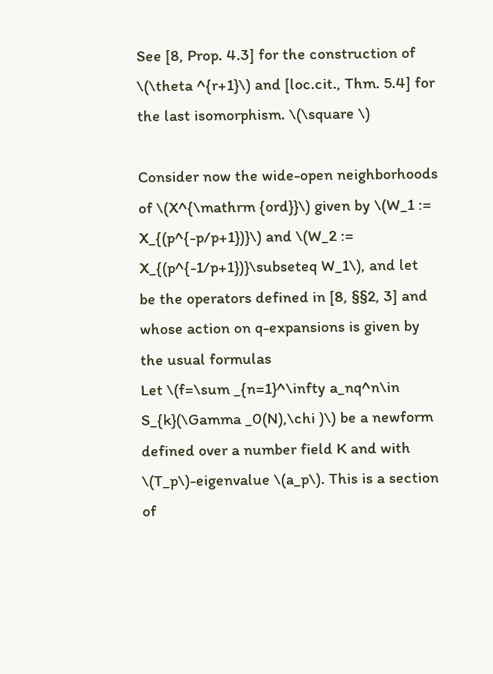See [8, Prop. 4.3] for the construction of \(\theta ^{r+1}\) and [loc.cit., Thm. 5.4] for the last isomorphism. \(\square \)

Consider now the wide-open neighborhoods of \(X^{\mathrm {ord}}\) given by \(W_1 := X_{(p^{-p/p+1})}\) and \(W_2 := X_{(p^{-1/p+1})}\subseteq W_1\), and let
be the operators defined in [8, §§2, 3] and whose action on q-expansions is given by the usual formulas
Let \(f=\sum _{n=1}^\infty a_nq^n\in S_{k}(\Gamma _0(N),\chi )\) be a newform defined over a number field K and with \(T_p\)-eigenvalue \(a_p\). This is a section of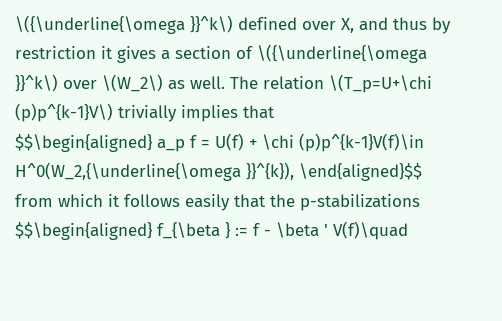\({\underline{\omega }}^k\) defined over X, and thus by restriction it gives a section of \({\underline{\omega }}^k\) over \(W_2\) as well. The relation \(T_p=U+\chi (p)p^{k-1}V\) trivially implies that
$$\begin{aligned} a_p f = U(f) + \chi (p)p^{k-1}V(f)\in H^0(W_2,{\underline{\omega }}^{k}), \end{aligned}$$
from which it follows easily that the p-stabilizations
$$\begin{aligned} f_{\beta } := f - \beta ' V(f)\quad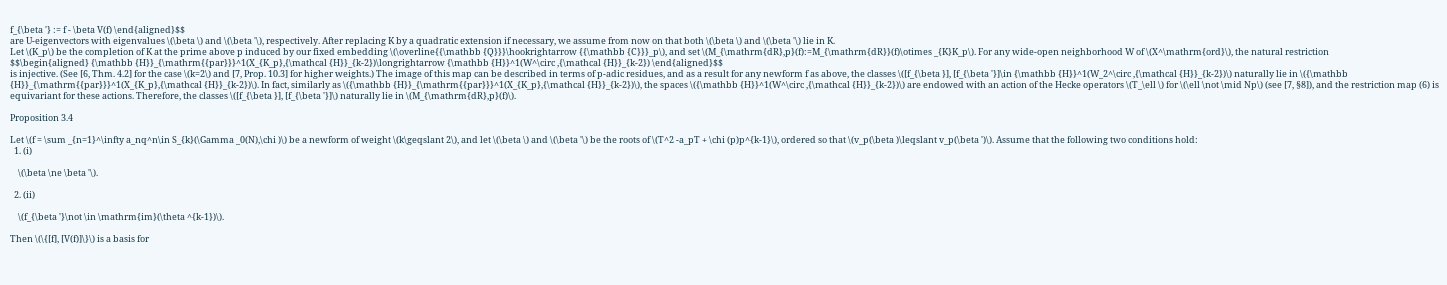f_{\beta '} := f - \beta V(f) \end{aligned}$$
are U-eigenvectors with eigenvalues \(\beta \) and \(\beta '\), respectively. After replacing K by a quadratic extension if necessary, we assume from now on that both \(\beta \) and \(\beta '\) lie in K.
Let \(K_p\) be the completion of K at the prime above p induced by our fixed embedding \(\overline{{\mathbb {Q}}}\hookrightarrow {{\mathbb {C}}}_p\), and set \(M_{\mathrm{dR},p}(f):=M_{\mathrm{dR}}(f)\otimes _{K}K_p\). For any wide-open neighborhood W of \(X^\mathrm{ord}\), the natural restriction
$$\begin{aligned} {\mathbb {H}}_{\mathrm{{par}}}^1(X_{K_p},{\mathcal {H}}_{k-2})\longrightarrow {\mathbb {H}}^1(W^\circ ,{\mathcal {H}}_{k-2}) \end{aligned}$$
is injective. (See [6, Thm. 4.2] for the case \(k=2\) and [7, Prop. 10.3] for higher weights.) The image of this map can be described in terms of p-adic residues, and as a result for any newform f as above, the classes \([f_{\beta }], [f_{\beta '}]\in {\mathbb {H}}^1(W_2^\circ ,{\mathcal {H}}_{k-2})\) naturally lie in \({\mathbb {H}}_{\mathrm{{par}}}^1(X_{K_p},{\mathcal {H}}_{k-2})\). In fact, similarly as \({\mathbb {H}}_{\mathrm{{par}}}^1(X_{K_p},{\mathcal {H}}_{k-2})\), the spaces \({\mathbb {H}}^1(W^\circ ,{\mathcal {H}}_{k-2})\) are endowed with an action of the Hecke operators \(T_\ell \) for \(\ell \not \mid Np\) (see [7, §8]), and the restriction map (6) is equivariant for these actions. Therefore, the classes \([f_{\beta }], [f_{\beta '}]\) naturally lie in \(M_{\mathrm{dR},p}(f)\).

Proposition 3.4

Let \(f = \sum _{n=1}^\infty a_nq^n\in S_{k}(\Gamma _0(N),\chi )\) be a newform of weight \(k\geqslant 2\), and let \(\beta \) and \(\beta '\) be the roots of \(T^2 -a_pT + \chi (p)p^{k-1}\), ordered so that \(v_p(\beta )\leqslant v_p(\beta ')\). Assume that the following two conditions hold:
  1. (i)

    \(\beta \ne \beta '\).

  2. (ii)

    \(f_{\beta '}\not \in \mathrm{im}(\theta ^{k-1})\).

Then \(\{[f], [V(f)]\}\) is a basis for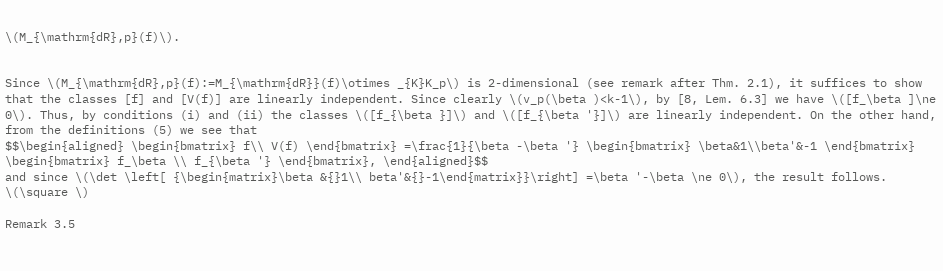\(M_{\mathrm{dR},p}(f)\).


Since \(M_{\mathrm{dR},p}(f):=M_{\mathrm{dR}}(f)\otimes _{K}K_p\) is 2-dimensional (see remark after Thm. 2.1), it suffices to show that the classes [f] and [V(f)] are linearly independent. Since clearly \(v_p(\beta )<k-1\), by [8, Lem. 6.3] we have \([f_\beta ]\ne 0\). Thus, by conditions (i) and (ii) the classes \([f_{\beta }]\) and \([f_{\beta '}]\) are linearly independent. On the other hand, from the definitions (5) we see that
$$\begin{aligned} \begin{bmatrix} f\\ V(f) \end{bmatrix} =\frac{1}{\beta -\beta '} \begin{bmatrix} \beta&1\\beta'&-1 \end{bmatrix} \begin{bmatrix} f_\beta \\ f_{\beta '} \end{bmatrix}, \end{aligned}$$
and since \(\det \left[ {\begin{matrix}\beta &{}1\\ beta'&{}-1\end{matrix}}\right] =\beta '-\beta \ne 0\), the result follows. \(\square \)

Remark 3.5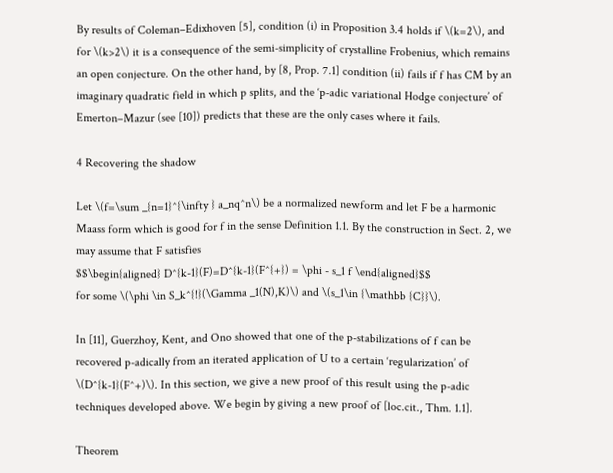By results of Coleman–Edixhoven [5], condition (i) in Proposition 3.4 holds if \(k=2\), and for \(k>2\) it is a consequence of the semi-simplicity of crystalline Frobenius, which remains an open conjecture. On the other hand, by [8, Prop. 7.1] condition (ii) fails if f has CM by an imaginary quadratic field in which p splits, and the ‘p-adic variational Hodge conjecture’ of Emerton–Mazur (see [10]) predicts that these are the only cases where it fails.

4 Recovering the shadow

Let \(f=\sum _{n=1}^{\infty } a_nq^n\) be a normalized newform and let F be a harmonic Maass form which is good for f in the sense Definition 1.1. By the construction in Sect. 2, we may assume that F satisfies
$$\begin{aligned} D^{k-1}(F)=D^{k-1}(F^{+}) = \phi - s_1 f \end{aligned}$$
for some \(\phi \in S_k^{!}(\Gamma _1(N),K)\) and \(s_1\in {\mathbb {C}}\).

In [11], Guerzhoy, Kent, and Ono showed that one of the p-stabilizations of f can be recovered p-adically from an iterated application of U to a certain ‘regularization’ of \(D^{k-1}(F^+)\). In this section, we give a new proof of this result using the p-adic techniques developed above. We begin by giving a new proof of [loc.cit., Thm. 1.1].

Theorem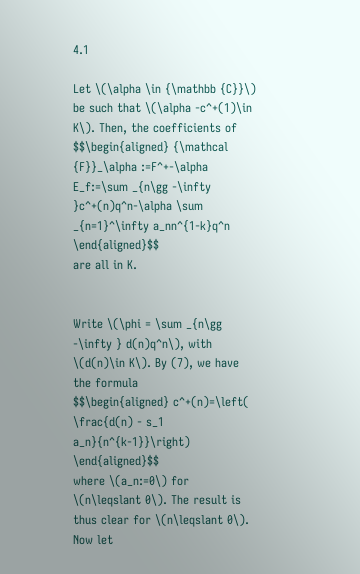4.1

Let \(\alpha \in {\mathbb {C}}\) be such that \(\alpha -c^+(1)\in K\). Then, the coefficients of
$$\begin{aligned} {\mathcal {F}}_\alpha :=F^+-\alpha E_f:=\sum _{n\gg -\infty }c^+(n)q^n-\alpha \sum _{n=1}^\infty a_nn^{1-k}q^n \end{aligned}$$
are all in K.


Write \(\phi = \sum _{n\gg -\infty } d(n)q^n\), with \(d(n)\in K\). By (7), we have the formula
$$\begin{aligned} c^+(n)=\left( \frac{d(n) - s_1 a_n}{n^{k-1}}\right) \end{aligned}$$
where \(a_n:=0\) for \(n\leqslant 0\). The result is thus clear for \(n\leqslant 0\). Now let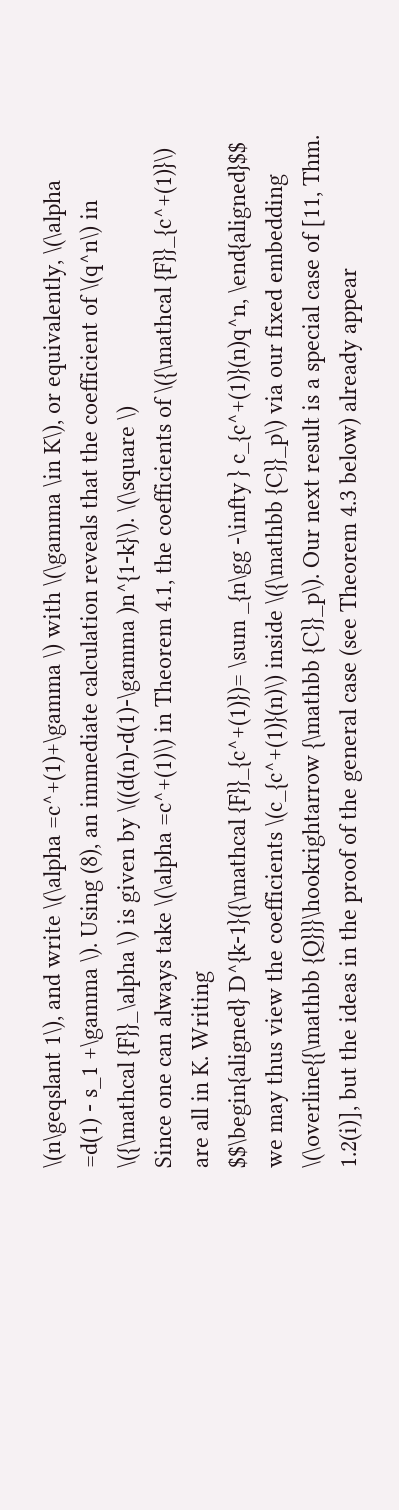\(n\geqslant 1\), and write \(\alpha =c^+(1)+\gamma \) with \(\gamma \in K\), or equivalently, \(\alpha =d(1) - s_1 +\gamma \). Using (8), an immediate calculation reveals that the coefficient of \(q^n\) in \({\mathcal {F}}_\alpha \) is given by \((d(n)-d(1)-\gamma )n^{1-k}\). \(\square \)
Since one can always take \(\alpha =c^+(1)\) in Theorem 4.1, the coefficients of \({\mathcal {F}}_{c^+(1)}\) are all in K. Writing
$$\begin{aligned} D^{k-1}({\mathcal {F}}_{c^+(1)})= \sum _{n\gg -\infty } c_{c^+(1)}(n)q^n, \end{aligned}$$
we may thus view the coefficients \(c_{c^+(1)}(n)\) inside \({\mathbb {C}}_p\) via our fixed embedding \(\overline{{\mathbb {Q}}}\hookrightarrow {\mathbb {C}}_p\). Our next result is a special case of [11, Thm. 1.2(i)], but the ideas in the proof of the general case (see Theorem 4.3 below) already appear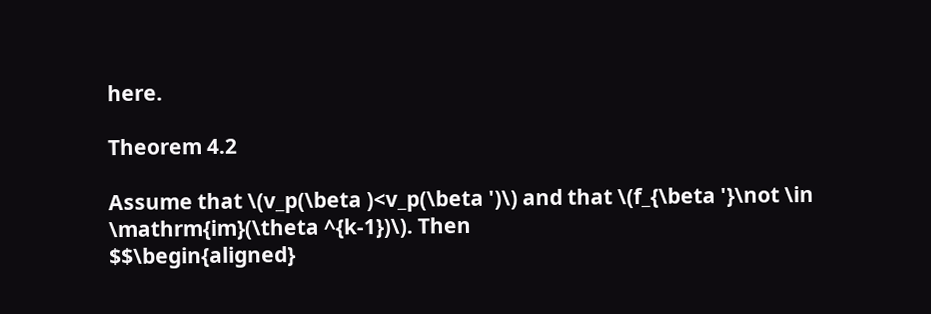here.

Theorem 4.2

Assume that \(v_p(\beta )<v_p(\beta ')\) and that \(f_{\beta '}\not \in \mathrm{im}(\theta ^{k-1})\). Then
$$\begin{aligned}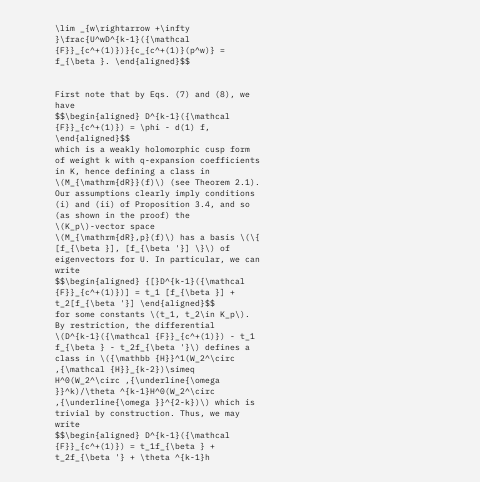\lim _{w\rightarrow +\infty }\frac{U^wD^{k-1}({\mathcal {F}}_{c^+(1)})}{c_{c^+(1)}(p^w)} = f_{\beta }. \end{aligned}$$


First note that by Eqs. (7) and (8), we have
$$\begin{aligned} D^{k-1}({\mathcal {F}}_{c^+(1)}) = \phi - d(1) f, \end{aligned}$$
which is a weakly holomorphic cusp form of weight k with q-expansion coefficients in K, hence defining a class in \(M_{\mathrm{dR}}(f)\) (see Theorem 2.1). Our assumptions clearly imply conditions (i) and (ii) of Proposition 3.4, and so (as shown in the proof) the \(K_p\)-vector space \(M_{\mathrm{dR},p}(f)\) has a basis \(\{ [f_{\beta }], [f_{\beta '}] \}\) of eigenvectors for U. In particular, we can write
$$\begin{aligned} {[}D^{k-1}({\mathcal {F}}_{c^+(1)})] = t_1 [f_{\beta }] + t_2[f_{\beta '}] \end{aligned}$$
for some constants \(t_1, t_2\in K_p\). By restriction, the differential \(D^{k-1}({\mathcal {F}}_{c^+(1)}) - t_1 f_{\beta } - t_2f_{\beta '}\) defines a class in \({\mathbb {H}}^1(W_2^\circ ,{\mathcal {H}}_{k-2})\simeq H^0(W_2^\circ ,{\underline{\omega }}^k)/\theta ^{k-1}H^0(W_2^\circ ,{\underline{\omega }}^{2-k})\) which is trivial by construction. Thus, we may write
$$\begin{aligned} D^{k-1}({\mathcal {F}}_{c^+(1)}) = t_1f_{\beta } + t_2f_{\beta '} + \theta ^{k-1}h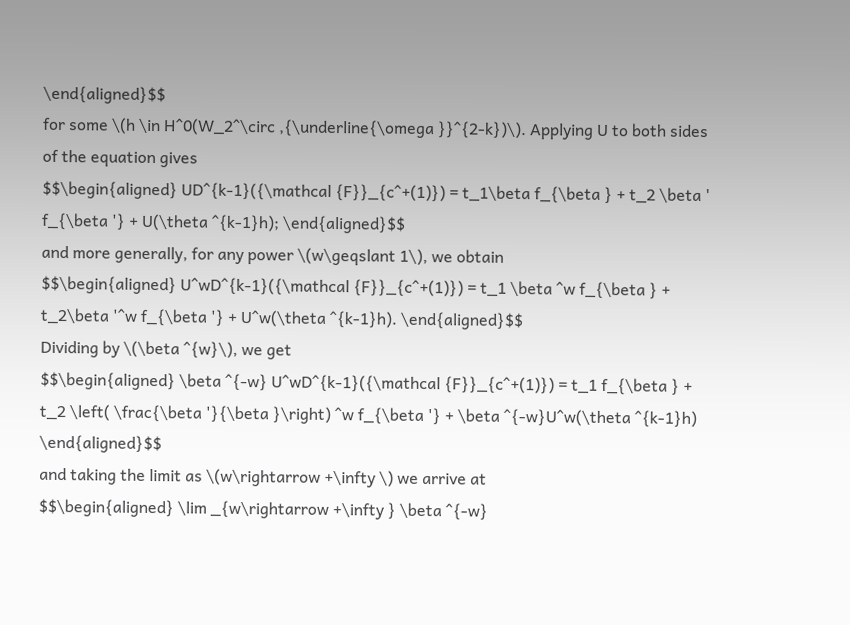\end{aligned}$$
for some \(h \in H^0(W_2^\circ ,{\underline{\omega }}^{2-k})\). Applying U to both sides of the equation gives
$$\begin{aligned} UD^{k-1}({\mathcal {F}}_{c^+(1)}) = t_1\beta f_{\beta } + t_2 \beta ' f_{\beta '} + U(\theta ^{k-1}h); \end{aligned}$$
and more generally, for any power \(w\geqslant 1\), we obtain
$$\begin{aligned} U^wD^{k-1}({\mathcal {F}}_{c^+(1)}) = t_1 \beta ^w f_{\beta } + t_2\beta '^w f_{\beta '} + U^w(\theta ^{k-1}h). \end{aligned}$$
Dividing by \(\beta ^{w}\), we get
$$\begin{aligned} \beta ^{-w} U^wD^{k-1}({\mathcal {F}}_{c^+(1)}) = t_1 f_{\beta } + t_2 \left( \frac{\beta '}{\beta }\right) ^w f_{\beta '} + \beta ^{-w}U^w(\theta ^{k-1}h) \end{aligned}$$
and taking the limit as \(w\rightarrow +\infty \) we arrive at
$$\begin{aligned} \lim _{w\rightarrow +\infty } \beta ^{-w}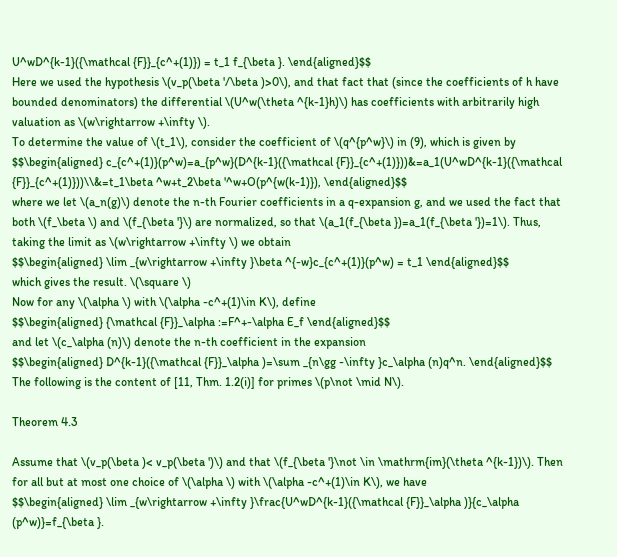U^wD^{k-1}({\mathcal {F}}_{c^+(1)}) = t_1 f_{\beta }. \end{aligned}$$
Here we used the hypothesis \(v_p(\beta '/\beta )>0\), and that fact that (since the coefficients of h have bounded denominators) the differential \(U^w(\theta ^{k-1}h)\) has coefficients with arbitrarily high valuation as \(w\rightarrow +\infty \).
To determine the value of \(t_1\), consider the coefficient of \(q^{p^w}\) in (9), which is given by
$$\begin{aligned} c_{c^+(1)}(p^w)=a_{p^w}(D^{k-1}({\mathcal {F}}_{c^+(1)}))&=a_1(U^wD^{k-1}({\mathcal {F}}_{c^+(1)}))\\&=t_1\beta ^w+t_2\beta '^w+O(p^{w(k-1)}), \end{aligned}$$
where we let \(a_n(g)\) denote the n-th Fourier coefficients in a q-expansion g, and we used the fact that both \(f_\beta \) and \(f_{\beta '}\) are normalized, so that \(a_1(f_{\beta })=a_1(f_{\beta '})=1\). Thus, taking the limit as \(w\rightarrow +\infty \) we obtain
$$\begin{aligned} \lim _{w\rightarrow +\infty }\beta ^{-w}c_{c^+(1)}(p^w) = t_1 \end{aligned}$$
which gives the result. \(\square \)
Now for any \(\alpha \) with \(\alpha -c^+(1)\in K\), define
$$\begin{aligned} {\mathcal {F}}_\alpha :=F^+-\alpha E_f \end{aligned}$$
and let \(c_\alpha (n)\) denote the n-th coefficient in the expansion
$$\begin{aligned} D^{k-1}({\mathcal {F}}_\alpha )=\sum _{n\gg -\infty }c_\alpha (n)q^n. \end{aligned}$$
The following is the content of [11, Thm. 1.2(i)] for primes \(p\not \mid N\).

Theorem 4.3

Assume that \(v_p(\beta )< v_p(\beta ')\) and that \(f_{\beta '}\not \in \mathrm{im}(\theta ^{k-1})\). Then for all but at most one choice of \(\alpha \) with \(\alpha -c^+(1)\in K\), we have
$$\begin{aligned} \lim _{w\rightarrow +\infty }\frac{U^wD^{k-1}({\mathcal {F}}_\alpha )}{c_\alpha (p^w)}=f_{\beta }.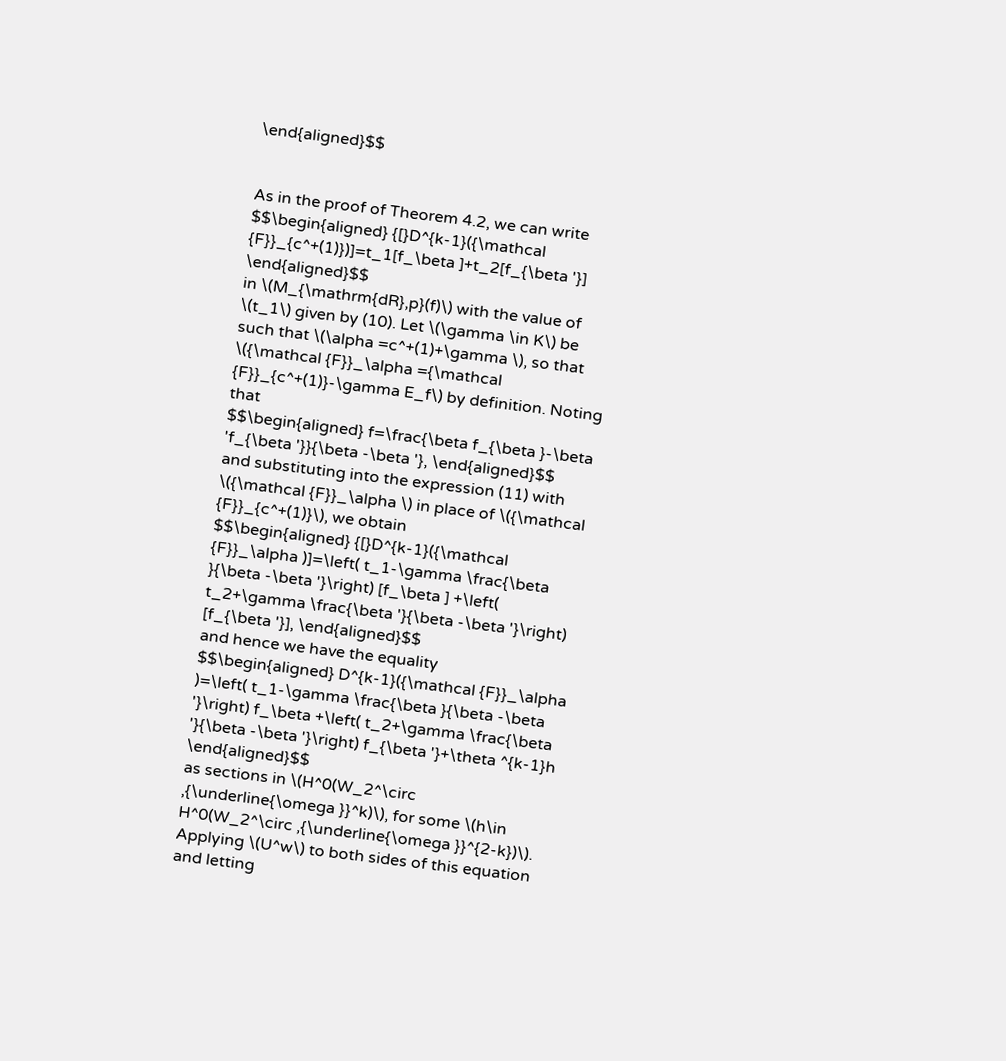\end{aligned}$$


As in the proof of Theorem 4.2, we can write
$$\begin{aligned} {[}D^{k-1}({\mathcal {F}}_{c^+(1)})]=t_1[f_\beta ]+t_2[f_{\beta '}] \end{aligned}$$
in \(M_{\mathrm{dR},p}(f)\) with the value of \(t_1\) given by (10). Let \(\gamma \in K\) be such that \(\alpha =c^+(1)+\gamma \), so that \({\mathcal {F}}_\alpha ={\mathcal {F}}_{c^+(1)}-\gamma E_f\) by definition. Noting that
$$\begin{aligned} f=\frac{\beta f_{\beta }-\beta 'f_{\beta '}}{\beta -\beta '}, \end{aligned}$$
and substituting into the expression (11) with \({\mathcal {F}}_\alpha \) in place of \({\mathcal {F}}_{c^+(1)}\), we obtain
$$\begin{aligned} {[}D^{k-1}({\mathcal {F}}_\alpha )]=\left( t_1-\gamma \frac{\beta }{\beta -\beta '}\right) [f_\beta ] +\left( t_2+\gamma \frac{\beta '}{\beta -\beta '}\right) [f_{\beta '}], \end{aligned}$$
and hence we have the equality
$$\begin{aligned} D^{k-1}({\mathcal {F}}_\alpha )=\left( t_1-\gamma \frac{\beta }{\beta -\beta '}\right) f_\beta +\left( t_2+\gamma \frac{\beta '}{\beta -\beta '}\right) f_{\beta '}+\theta ^{k-1}h \end{aligned}$$
as sections in \(H^0(W_2^\circ ,{\underline{\omega }}^k)\), for some \(h\in H^0(W_2^\circ ,{\underline{\omega }}^{2-k})\). Applying \(U^w\) to both sides of this equation and letting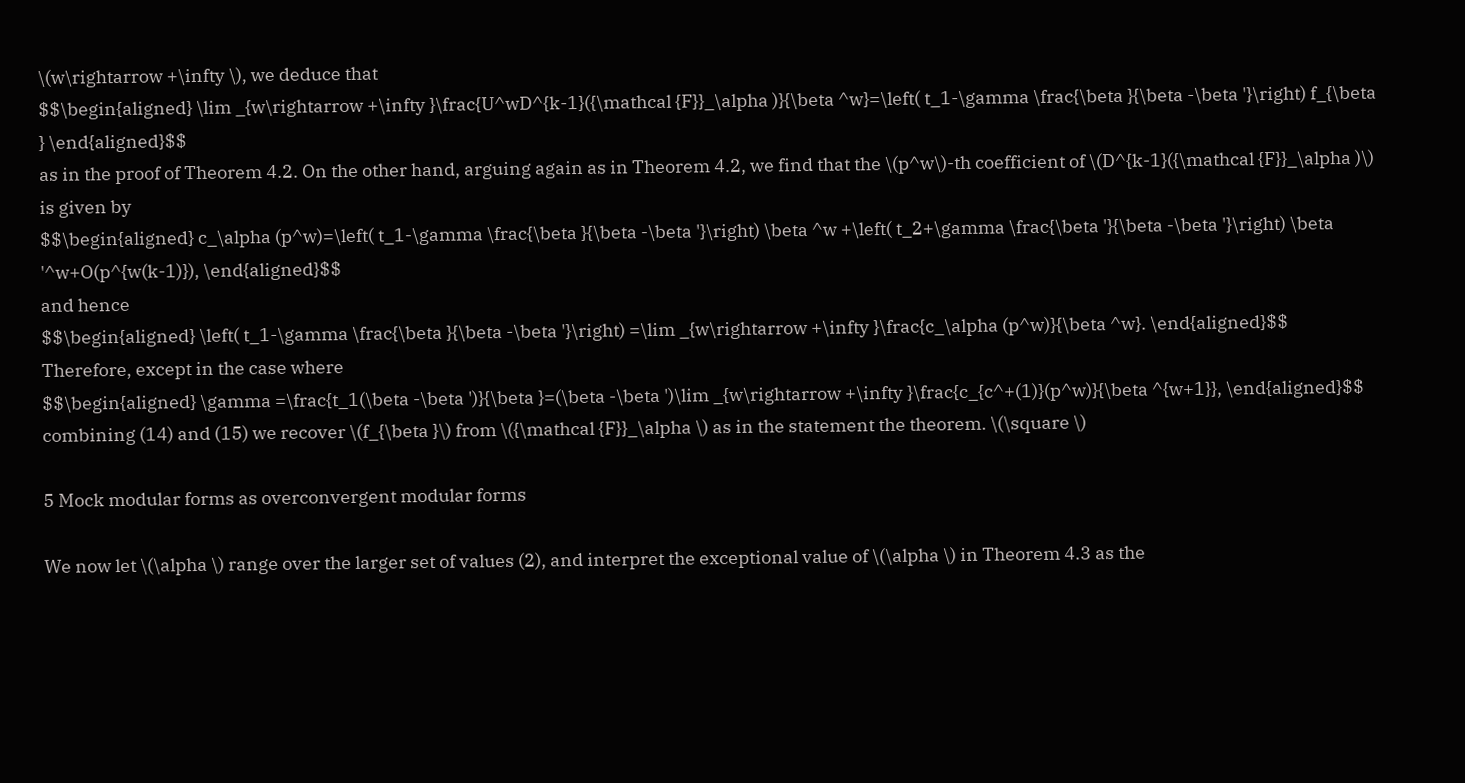\(w\rightarrow +\infty \), we deduce that
$$\begin{aligned} \lim _{w\rightarrow +\infty }\frac{U^wD^{k-1}({\mathcal {F}}_\alpha )}{\beta ^w}=\left( t_1-\gamma \frac{\beta }{\beta -\beta '}\right) f_{\beta } \end{aligned}$$
as in the proof of Theorem 4.2. On the other hand, arguing again as in Theorem 4.2, we find that the \(p^w\)-th coefficient of \(D^{k-1}({\mathcal {F}}_\alpha )\) is given by
$$\begin{aligned} c_\alpha (p^w)=\left( t_1-\gamma \frac{\beta }{\beta -\beta '}\right) \beta ^w +\left( t_2+\gamma \frac{\beta '}{\beta -\beta '}\right) \beta '^w+O(p^{w(k-1)}), \end{aligned}$$
and hence
$$\begin{aligned} \left( t_1-\gamma \frac{\beta }{\beta -\beta '}\right) =\lim _{w\rightarrow +\infty }\frac{c_\alpha (p^w)}{\beta ^w}. \end{aligned}$$
Therefore, except in the case where
$$\begin{aligned} \gamma =\frac{t_1(\beta -\beta ')}{\beta }=(\beta -\beta ')\lim _{w\rightarrow +\infty }\frac{c_{c^+(1)}(p^w)}{\beta ^{w+1}}, \end{aligned}$$
combining (14) and (15) we recover \(f_{\beta }\) from \({\mathcal {F}}_\alpha \) as in the statement the theorem. \(\square \)

5 Mock modular forms as overconvergent modular forms

We now let \(\alpha \) range over the larger set of values (2), and interpret the exceptional value of \(\alpha \) in Theorem 4.3 as the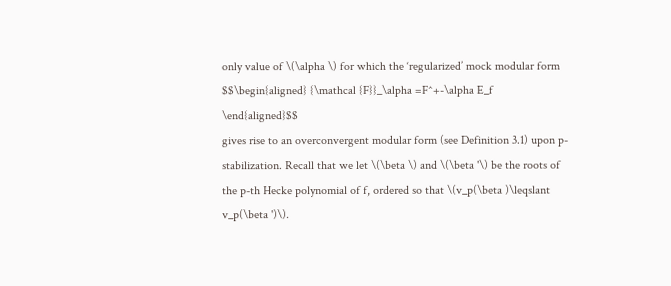only value of \(\alpha \) for which the ‘regularized’ mock modular form
$$\begin{aligned} {\mathcal {F}}_\alpha =F^+-\alpha E_f \end{aligned}$$
gives rise to an overconvergent modular form (see Definition 3.1) upon p-stabilization. Recall that we let \(\beta \) and \(\beta '\) be the roots of the p-th Hecke polynomial of f, ordered so that \(v_p(\beta )\leqslant v_p(\beta ')\).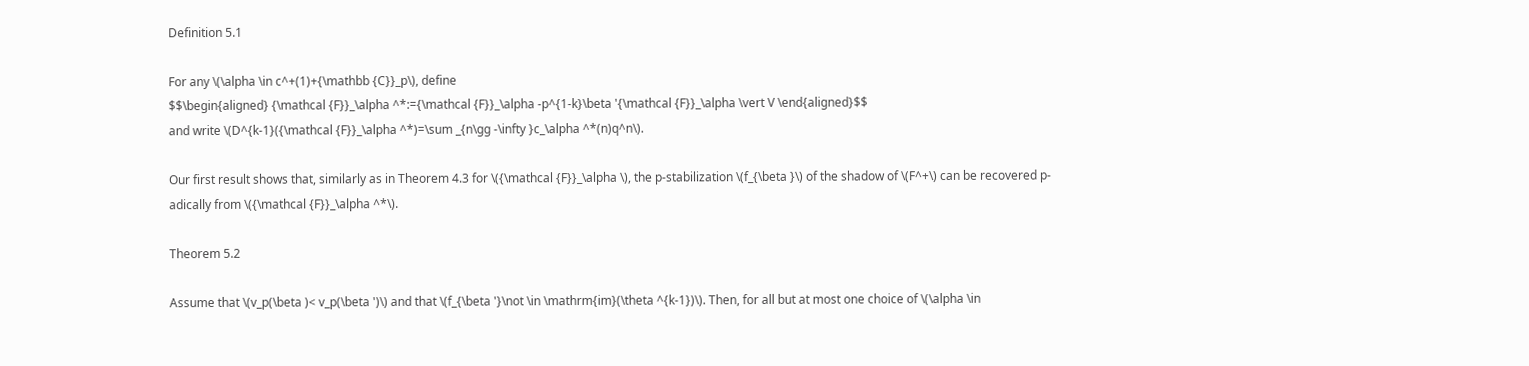Definition 5.1

For any \(\alpha \in c^+(1)+{\mathbb {C}}_p\), define
$$\begin{aligned} {\mathcal {F}}_\alpha ^*:={\mathcal {F}}_\alpha -p^{1-k}\beta '{\mathcal {F}}_\alpha \vert V \end{aligned}$$
and write \(D^{k-1}({\mathcal {F}}_\alpha ^*)=\sum _{n\gg -\infty }c_\alpha ^*(n)q^n\).

Our first result shows that, similarly as in Theorem 4.3 for \({\mathcal {F}}_\alpha \), the p-stabilization \(f_{\beta }\) of the shadow of \(F^+\) can be recovered p-adically from \({\mathcal {F}}_\alpha ^*\).

Theorem 5.2

Assume that \(v_p(\beta )< v_p(\beta ')\) and that \(f_{\beta '}\not \in \mathrm{im}(\theta ^{k-1})\). Then, for all but at most one choice of \(\alpha \in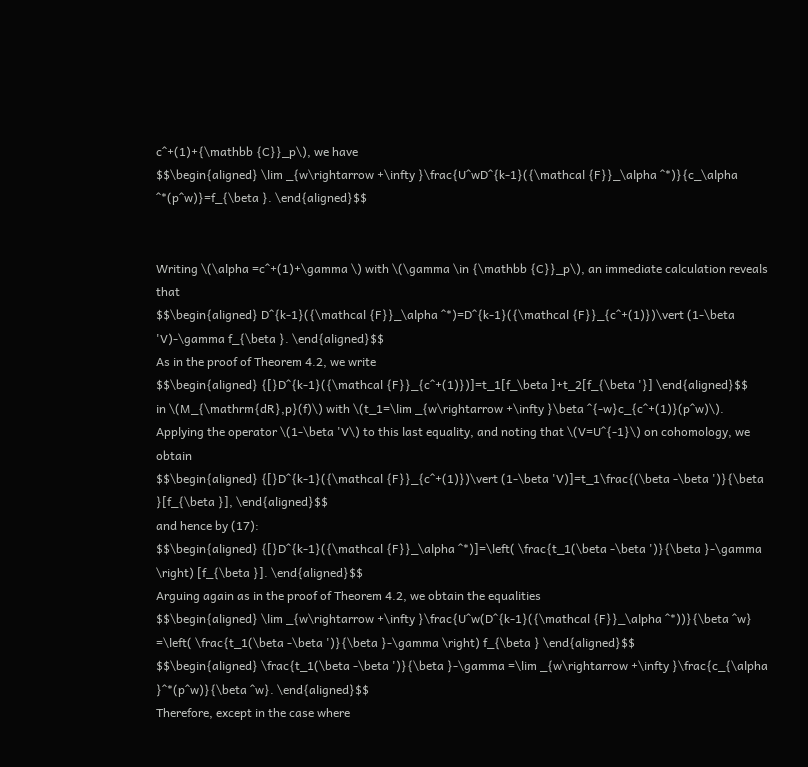c^+(1)+{\mathbb {C}}_p\), we have
$$\begin{aligned} \lim _{w\rightarrow +\infty }\frac{U^wD^{k-1}({\mathcal {F}}_\alpha ^*)}{c_\alpha ^*(p^w)}=f_{\beta }. \end{aligned}$$


Writing \(\alpha =c^+(1)+\gamma \) with \(\gamma \in {\mathbb {C}}_p\), an immediate calculation reveals that
$$\begin{aligned} D^{k-1}({\mathcal {F}}_\alpha ^*)=D^{k-1}({\mathcal {F}}_{c^+(1)})\vert (1-\beta 'V)-\gamma f_{\beta }. \end{aligned}$$
As in the proof of Theorem 4.2, we write
$$\begin{aligned} {[}D^{k-1}({\mathcal {F}}_{c^+(1)})]=t_1[f_\beta ]+t_2[f_{\beta '}] \end{aligned}$$
in \(M_{\mathrm{dR},p}(f)\) with \(t_1=\lim _{w\rightarrow +\infty }\beta ^{-w}c_{c^+(1)}(p^w)\). Applying the operator \(1-\beta 'V\) to this last equality, and noting that \(V=U^{-1}\) on cohomology, we obtain
$$\begin{aligned} {[}D^{k-1}({\mathcal {F}}_{c^+(1)})\vert (1-\beta 'V)]=t_1\frac{(\beta -\beta ')}{\beta }[f_{\beta }], \end{aligned}$$
and hence by (17):
$$\begin{aligned} {[}D^{k-1}({\mathcal {F}}_\alpha ^*)]=\left( \frac{t_1(\beta -\beta ')}{\beta }-\gamma \right) [f_{\beta }]. \end{aligned}$$
Arguing again as in the proof of Theorem 4.2, we obtain the equalities
$$\begin{aligned} \lim _{w\rightarrow +\infty }\frac{U^w(D^{k-1}({\mathcal {F}}_\alpha ^*))}{\beta ^w} =\left( \frac{t_1(\beta -\beta ')}{\beta }-\gamma \right) f_{\beta } \end{aligned}$$
$$\begin{aligned} \frac{t_1(\beta -\beta ')}{\beta }-\gamma =\lim _{w\rightarrow +\infty }\frac{c_{\alpha }^*(p^w)}{\beta ^w}. \end{aligned}$$
Therefore, except in the case where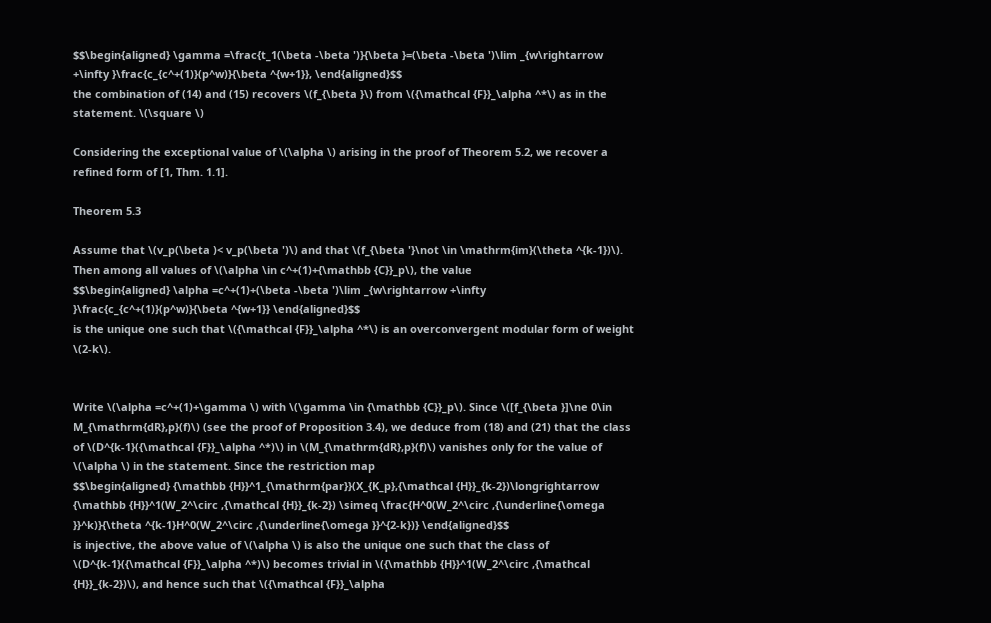$$\begin{aligned} \gamma =\frac{t_1(\beta -\beta ')}{\beta }=(\beta -\beta ')\lim _{w\rightarrow +\infty }\frac{c_{c^+(1)}(p^w)}{\beta ^{w+1}}, \end{aligned}$$
the combination of (14) and (15) recovers \(f_{\beta }\) from \({\mathcal {F}}_\alpha ^*\) as in the statement. \(\square \)

Considering the exceptional value of \(\alpha \) arising in the proof of Theorem 5.2, we recover a refined form of [1, Thm. 1.1].

Theorem 5.3

Assume that \(v_p(\beta )< v_p(\beta ')\) and that \(f_{\beta '}\not \in \mathrm{im}(\theta ^{k-1})\). Then among all values of \(\alpha \in c^+(1)+{\mathbb {C}}_p\), the value
$$\begin{aligned} \alpha =c^+(1)+(\beta -\beta ')\lim _{w\rightarrow +\infty }\frac{c_{c^+(1)}(p^w)}{\beta ^{w+1}} \end{aligned}$$
is the unique one such that \({\mathcal {F}}_\alpha ^*\) is an overconvergent modular form of weight \(2-k\).


Write \(\alpha =c^+(1)+\gamma \) with \(\gamma \in {\mathbb {C}}_p\). Since \([f_{\beta }]\ne 0\in M_{\mathrm{dR},p}(f)\) (see the proof of Proposition 3.4), we deduce from (18) and (21) that the class of \(D^{k-1}({\mathcal {F}}_\alpha ^*)\) in \(M_{\mathrm{dR},p}(f)\) vanishes only for the value of \(\alpha \) in the statement. Since the restriction map
$$\begin{aligned} {\mathbb {H}}^1_{\mathrm{par}}(X_{K_p},{\mathcal {H}}_{k-2})\longrightarrow {\mathbb {H}}^1(W_2^\circ ,{\mathcal {H}}_{k-2}) \simeq \frac{H^0(W_2^\circ ,{\underline{\omega }}^k)}{\theta ^{k-1}H^0(W_2^\circ ,{\underline{\omega }}^{2-k})} \end{aligned}$$
is injective, the above value of \(\alpha \) is also the unique one such that the class of \(D^{k-1}({\mathcal {F}}_\alpha ^*)\) becomes trivial in \({\mathbb {H}}^1(W_2^\circ ,{\mathcal {H}}_{k-2})\), and hence such that \({\mathcal {F}}_\alpha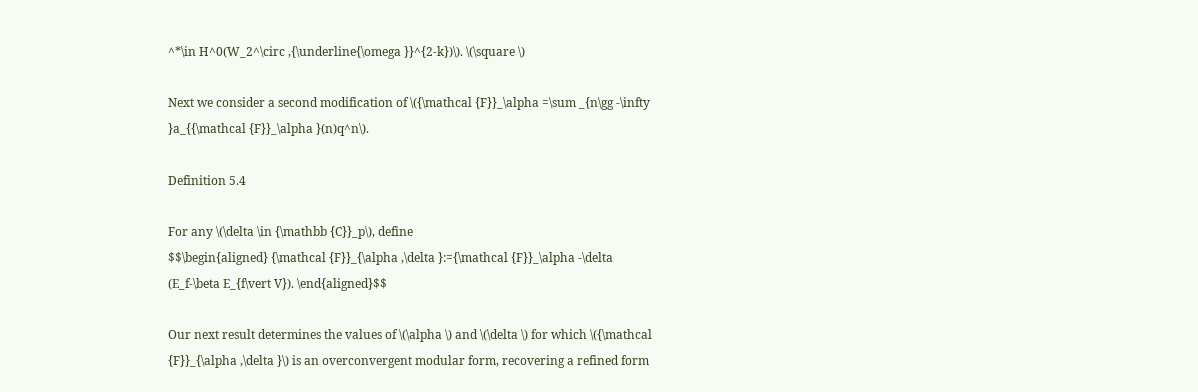^*\in H^0(W_2^\circ ,{\underline{\omega }}^{2-k})\). \(\square \)

Next we consider a second modification of \({\mathcal {F}}_\alpha =\sum _{n\gg -\infty }a_{{\mathcal {F}}_\alpha }(n)q^n\).

Definition 5.4

For any \(\delta \in {\mathbb {C}}_p\), define
$$\begin{aligned} {\mathcal {F}}_{\alpha ,\delta }:={\mathcal {F}}_\alpha -\delta (E_f-\beta E_{f\vert V}). \end{aligned}$$

Our next result determines the values of \(\alpha \) and \(\delta \) for which \({\mathcal {F}}_{\alpha ,\delta }\) is an overconvergent modular form, recovering a refined form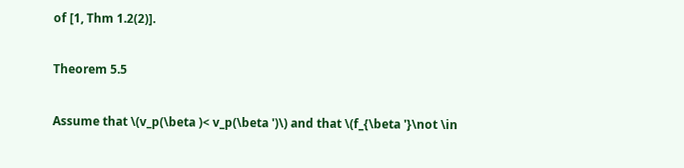of [1, Thm 1.2(2)].

Theorem 5.5

Assume that \(v_p(\beta )< v_p(\beta ')\) and that \(f_{\beta '}\not \in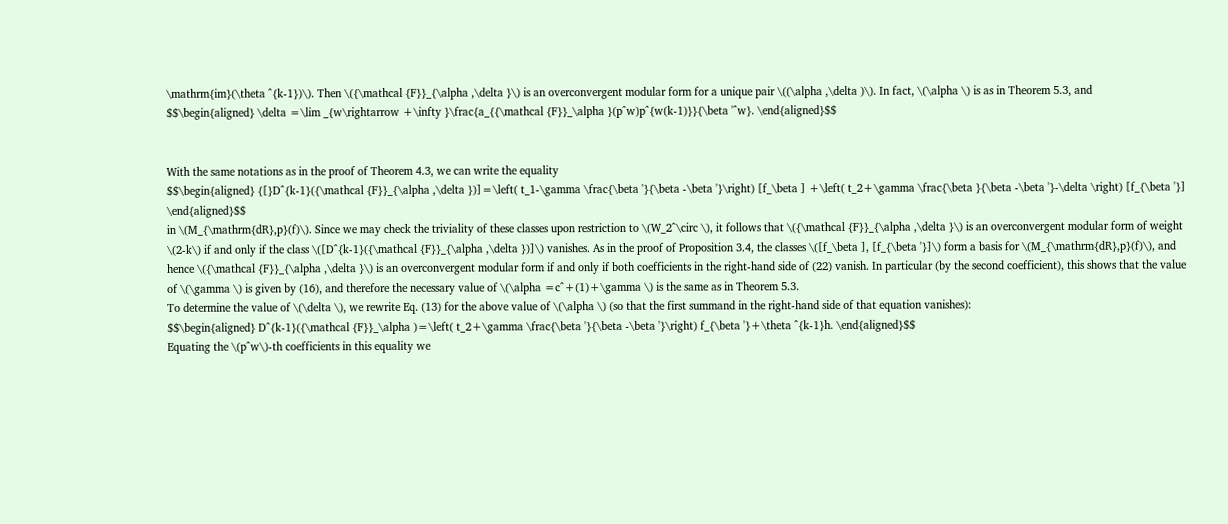\mathrm{im}(\theta ^{k-1})\). Then \({\mathcal {F}}_{\alpha ,\delta }\) is an overconvergent modular form for a unique pair \((\alpha ,\delta )\). In fact, \(\alpha \) is as in Theorem 5.3, and
$$\begin{aligned} \delta =\lim _{w\rightarrow +\infty }\frac{a_{{\mathcal {F}}_\alpha }(p^w)p^{w(k-1)}}{\beta '^w}. \end{aligned}$$


With the same notations as in the proof of Theorem 4.3, we can write the equality
$$\begin{aligned} {[}D^{k-1}({\mathcal {F}}_{\alpha ,\delta })]=\left( t_1-\gamma \frac{\beta '}{\beta -\beta '}\right) [f_\beta ] +\left( t_2+\gamma \frac{\beta }{\beta -\beta '}-\delta \right) [f_{\beta '}] \end{aligned}$$
in \(M_{\mathrm{dR},p}(f)\). Since we may check the triviality of these classes upon restriction to \(W_2^\circ \), it follows that \({\mathcal {F}}_{\alpha ,\delta }\) is an overconvergent modular form of weight \(2-k\) if and only if the class \([D^{k-1}({\mathcal {F}}_{\alpha ,\delta })]\) vanishes. As in the proof of Proposition 3.4, the classes \([f_\beta ], [f_{\beta '}]\) form a basis for \(M_{\mathrm{dR},p}(f)\), and hence \({\mathcal {F}}_{\alpha ,\delta }\) is an overconvergent modular form if and only if both coefficients in the right-hand side of (22) vanish. In particular (by the second coefficient), this shows that the value of \(\gamma \) is given by (16), and therefore the necessary value of \(\alpha =c^+(1)+\gamma \) is the same as in Theorem 5.3.
To determine the value of \(\delta \), we rewrite Eq. (13) for the above value of \(\alpha \) (so that the first summand in the right-hand side of that equation vanishes):
$$\begin{aligned} D^{k-1}({\mathcal {F}}_\alpha )=\left( t_2+\gamma \frac{\beta '}{\beta -\beta '}\right) f_{\beta '}+\theta ^{k-1}h. \end{aligned}$$
Equating the \(p^w\)-th coefficients in this equality we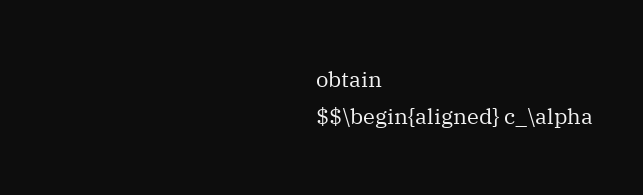obtain
$$\begin{aligned} c_\alpha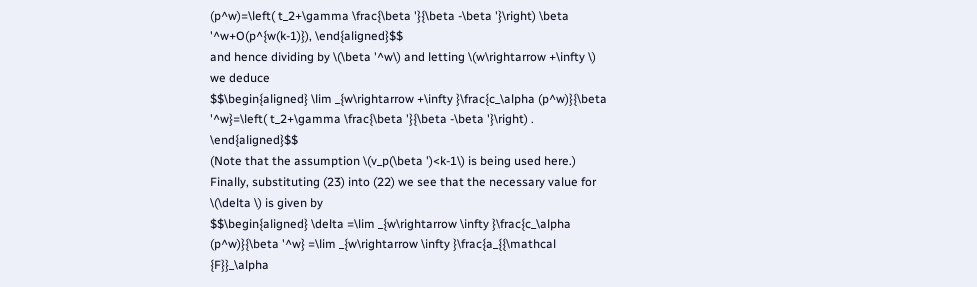(p^w)=\left( t_2+\gamma \frac{\beta '}{\beta -\beta '}\right) \beta '^w+O(p^{w(k-1)}), \end{aligned}$$
and hence dividing by \(\beta '^w\) and letting \(w\rightarrow +\infty \) we deduce
$$\begin{aligned} \lim _{w\rightarrow +\infty }\frac{c_\alpha (p^w)}{\beta '^w}=\left( t_2+\gamma \frac{\beta '}{\beta -\beta '}\right) . \end{aligned}$$
(Note that the assumption \(v_p(\beta ')<k-1\) is being used here.) Finally, substituting (23) into (22) we see that the necessary value for \(\delta \) is given by
$$\begin{aligned} \delta =\lim _{w\rightarrow \infty }\frac{c_\alpha (p^w)}{\beta '^w} =\lim _{w\rightarrow \infty }\frac{a_{{\mathcal {F}}_\alpha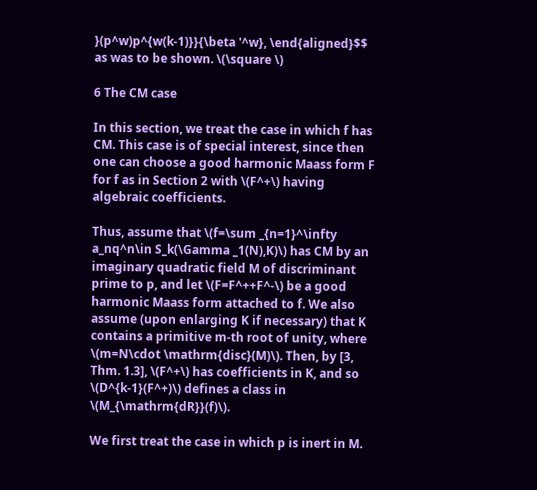}(p^w)p^{w(k-1)}}{\beta '^w}, \end{aligned}$$
as was to be shown. \(\square \)

6 The CM case

In this section, we treat the case in which f has CM. This case is of special interest, since then one can choose a good harmonic Maass form F for f as in Section 2 with \(F^+\) having algebraic coefficients.

Thus, assume that \(f=\sum _{n=1}^\infty a_nq^n\in S_k(\Gamma _1(N),K)\) has CM by an imaginary quadratic field M of discriminant prime to p, and let \(F=F^++F^-\) be a good harmonic Maass form attached to f. We also assume (upon enlarging K if necessary) that K contains a primitive m-th root of unity, where \(m=N\cdot \mathrm{disc}(M)\). Then, by [3, Thm. 1.3], \(F^+\) has coefficients in K, and so \(D^{k-1}(F^+)\) defines a class in \(M_{\mathrm{dR}}(f)\).

We first treat the case in which p is inert in M.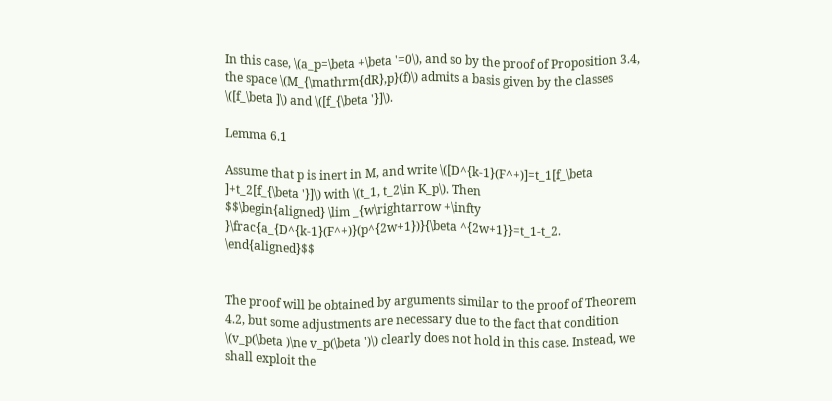In this case, \(a_p=\beta +\beta '=0\), and so by the proof of Proposition 3.4, the space \(M_{\mathrm{dR},p}(f)\) admits a basis given by the classes \([f_\beta ]\) and \([f_{\beta '}]\).

Lemma 6.1

Assume that p is inert in M, and write \([D^{k-1}(F^+)]=t_1[f_\beta ]+t_2[f_{\beta '}]\) with \(t_1, t_2\in K_p\). Then
$$\begin{aligned} \lim _{w\rightarrow +\infty }\frac{a_{D^{k-1}(F^+)}(p^{2w+1})}{\beta ^{2w+1}}=t_1-t_2. \end{aligned}$$


The proof will be obtained by arguments similar to the proof of Theorem 4.2, but some adjustments are necessary due to the fact that condition \(v_p(\beta )\ne v_p(\beta ')\) clearly does not hold in this case. Instead, we shall exploit the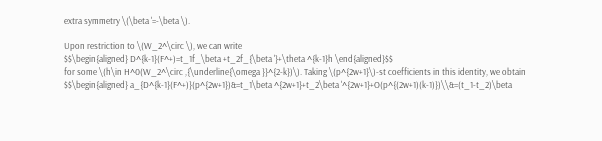extra symmetry \(\beta '=-\beta \).

Upon restriction to \(W_2^\circ \), we can write
$$\begin{aligned} D^{k-1}(F^+)=t_1f_\beta +t_2f_{\beta '}+\theta ^{k-1}h \end{aligned}$$
for some \(h\in H^0(W_2^\circ ,{\underline{\omega }}^{2-k})\). Taking \(p^{2w+1}\)-st coefficients in this identity, we obtain
$$\begin{aligned} a_{D^{k-1}(F^+)}(p^{2w+1})&=t_1\beta ^{2w+1}+t_2\beta '^{2w+1}+O(p^{(2w+1)(k-1)})\\&=(t_1-t_2)\beta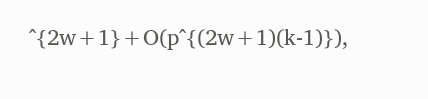^{2w+1}+O(p^{(2w+1)(k-1)}),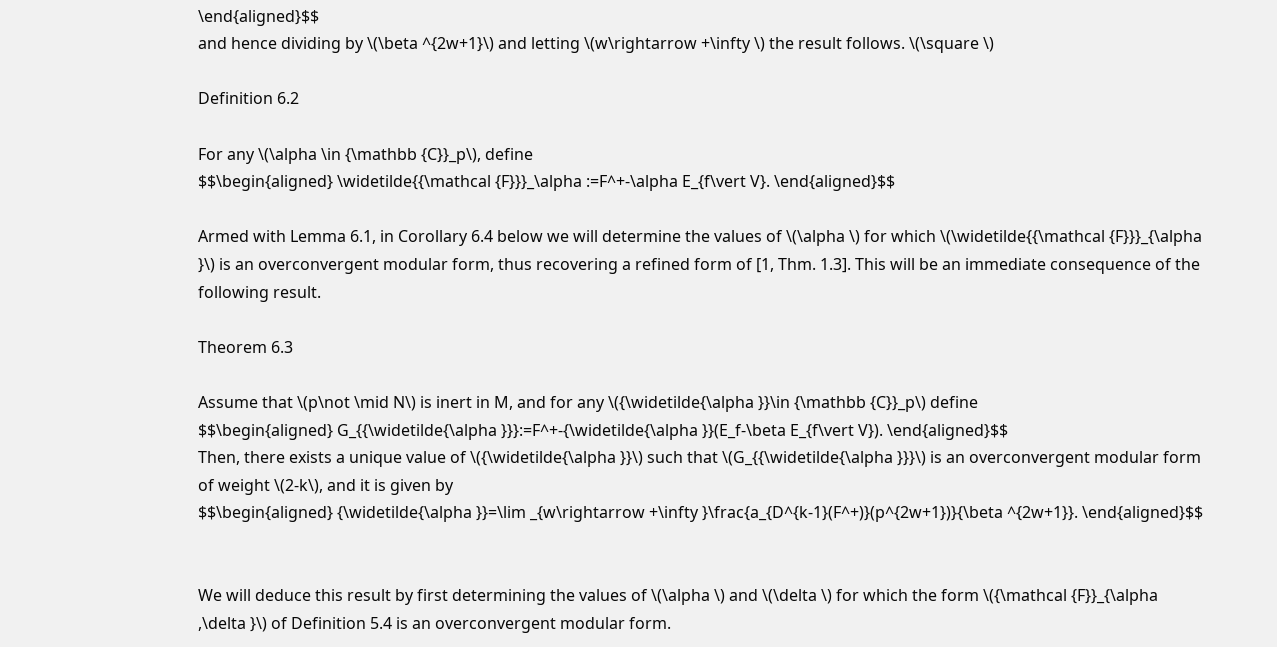\end{aligned}$$
and hence dividing by \(\beta ^{2w+1}\) and letting \(w\rightarrow +\infty \) the result follows. \(\square \)

Definition 6.2

For any \(\alpha \in {\mathbb {C}}_p\), define
$$\begin{aligned} \widetilde{{\mathcal {F}}}_\alpha :=F^+-\alpha E_{f\vert V}. \end{aligned}$$

Armed with Lemma 6.1, in Corollary 6.4 below we will determine the values of \(\alpha \) for which \(\widetilde{{\mathcal {F}}}_{\alpha }\) is an overconvergent modular form, thus recovering a refined form of [1, Thm. 1.3]. This will be an immediate consequence of the following result.

Theorem 6.3

Assume that \(p\not \mid N\) is inert in M, and for any \({\widetilde{\alpha }}\in {\mathbb {C}}_p\) define
$$\begin{aligned} G_{{\widetilde{\alpha }}}:=F^+-{\widetilde{\alpha }}(E_f-\beta E_{f\vert V}). \end{aligned}$$
Then, there exists a unique value of \({\widetilde{\alpha }}\) such that \(G_{{\widetilde{\alpha }}}\) is an overconvergent modular form of weight \(2-k\), and it is given by
$$\begin{aligned} {\widetilde{\alpha }}=\lim _{w\rightarrow +\infty }\frac{a_{D^{k-1}(F^+)}(p^{2w+1})}{\beta ^{2w+1}}. \end{aligned}$$


We will deduce this result by first determining the values of \(\alpha \) and \(\delta \) for which the form \({\mathcal {F}}_{\alpha ,\delta }\) of Definition 5.4 is an overconvergent modular form.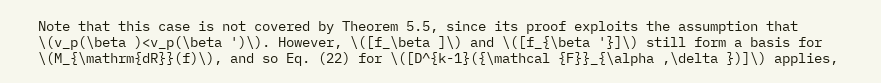Note that this case is not covered by Theorem 5.5, since its proof exploits the assumption that \(v_p(\beta )<v_p(\beta ')\). However, \([f_\beta ]\) and \([f_{\beta '}]\) still form a basis for \(M_{\mathrm{dR}}(f)\), and so Eq. (22) for \([D^{k-1}({\mathcal {F}}_{\alpha ,\delta })]\) applies,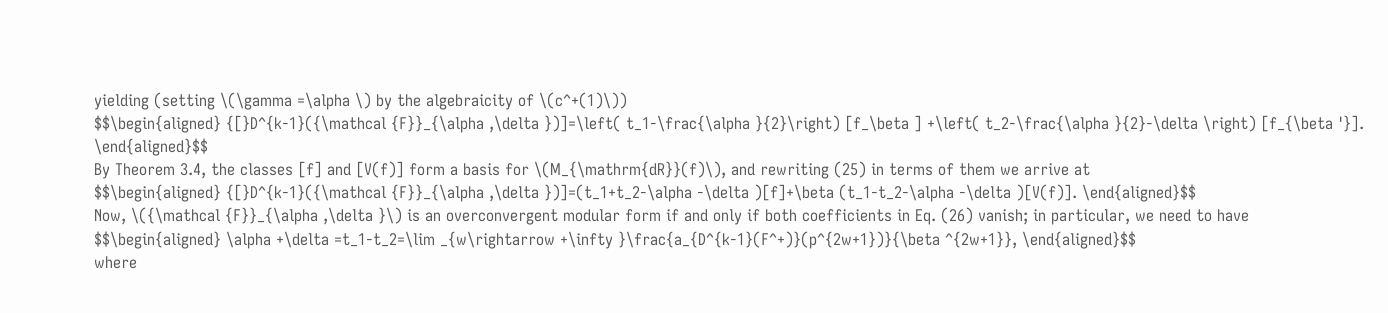yielding (setting \(\gamma =\alpha \) by the algebraicity of \(c^+(1)\))
$$\begin{aligned} {[}D^{k-1}({\mathcal {F}}_{\alpha ,\delta })]=\left( t_1-\frac{\alpha }{2}\right) [f_\beta ] +\left( t_2-\frac{\alpha }{2}-\delta \right) [f_{\beta '}]. \end{aligned}$$
By Theorem 3.4, the classes [f] and [V(f)] form a basis for \(M_{\mathrm{dR}}(f)\), and rewriting (25) in terms of them we arrive at
$$\begin{aligned} {[}D^{k-1}({\mathcal {F}}_{\alpha ,\delta })]=(t_1+t_2-\alpha -\delta )[f]+\beta (t_1-t_2-\alpha -\delta )[V(f)]. \end{aligned}$$
Now, \({\mathcal {F}}_{\alpha ,\delta }\) is an overconvergent modular form if and only if both coefficients in Eq. (26) vanish; in particular, we need to have
$$\begin{aligned} \alpha +\delta =t_1-t_2=\lim _{w\rightarrow +\infty }\frac{a_{D^{k-1}(F^+)}(p^{2w+1})}{\beta ^{2w+1}}, \end{aligned}$$
where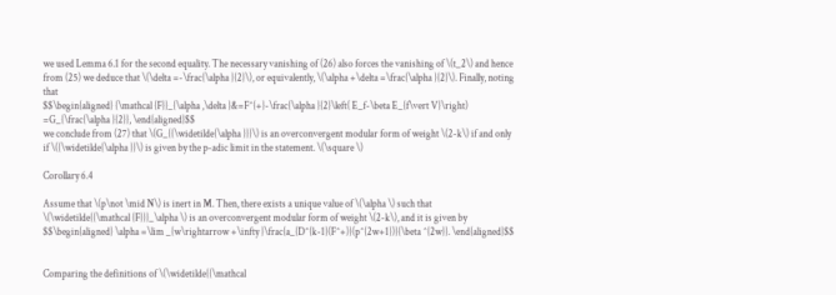we used Lemma 6.1 for the second equality. The necessary vanishing of (26) also forces the vanishing of \(t_2\) and hence from (25) we deduce that \(\delta =-\frac{\alpha }{2}\), or equivalently, \(\alpha +\delta =\frac{\alpha }{2}\). Finally, noting that
$$\begin{aligned} {\mathcal {F}}_{\alpha ,\delta }&=F^{+}-\frac{\alpha }{2}\left( E_f-\beta E_{f\vert V}\right) =G_{\frac{\alpha }{2}}, \end{aligned}$$
we conclude from (27) that \(G_{{\widetilde{\alpha }}}\) is an overconvergent modular form of weight \(2-k\) if and only if \({\widetilde{\alpha }}\) is given by the p-adic limit in the statement. \(\square \)

Corollary 6.4

Assume that \(p\not \mid N\) is inert in M. Then, there exists a unique value of \(\alpha \) such that \(\widetilde{{\mathcal {F}}}_\alpha \) is an overconvergent modular form of weight \(2-k\), and it is given by
$$\begin{aligned} \alpha =\lim _{w\rightarrow +\infty }\frac{a_{D^{k-1}(F^+)}(p^{2w+1})}{\beta ^{2w}}. \end{aligned}$$


Comparing the definitions of \(\widetilde{{\mathcal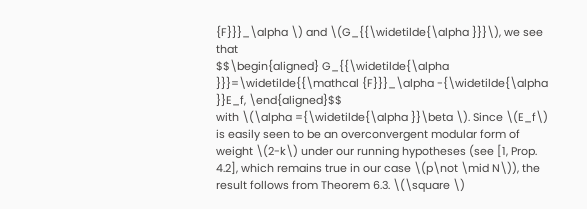{F}}}_\alpha \) and \(G_{{\widetilde{\alpha }}}\), we see that
$$\begin{aligned} G_{{\widetilde{\alpha }}}=\widetilde{{\mathcal {F}}}_\alpha -{\widetilde{\alpha }}E_f, \end{aligned}$$
with \(\alpha ={\widetilde{\alpha }}\beta \). Since \(E_f\) is easily seen to be an overconvergent modular form of weight \(2-k\) under our running hypotheses (see [1, Prop. 4.2], which remains true in our case \(p\not \mid N\)), the result follows from Theorem 6.3. \(\square \)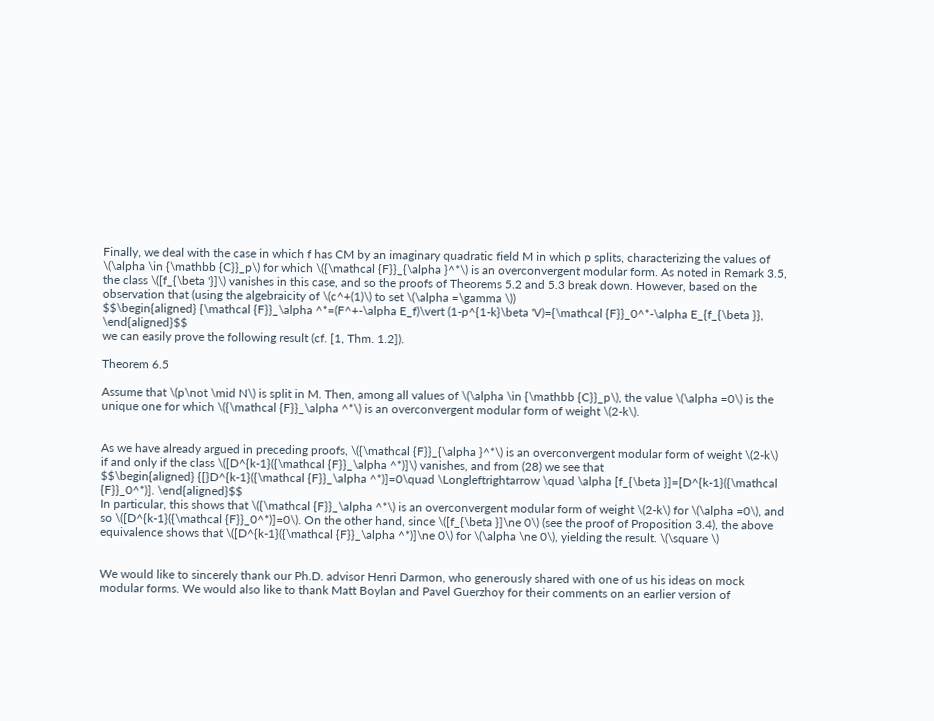Finally, we deal with the case in which f has CM by an imaginary quadratic field M in which p splits, characterizing the values of \(\alpha \in {\mathbb {C}}_p\) for which \({\mathcal {F}}_{\alpha }^*\) is an overconvergent modular form. As noted in Remark 3.5, the class \([f_{\beta '}]\) vanishes in this case, and so the proofs of Theorems 5.2 and 5.3 break down. However, based on the observation that (using the algebraicity of \(c^+(1)\) to set \(\alpha =\gamma \))
$$\begin{aligned} {\mathcal {F}}_\alpha ^*=(F^+-\alpha E_f)\vert (1-p^{1-k}\beta 'V)={\mathcal {F}}_0^*-\alpha E_{f_{\beta }}, \end{aligned}$$
we can easily prove the following result (cf. [1, Thm. 1.2]).

Theorem 6.5

Assume that \(p\not \mid N\) is split in M. Then, among all values of \(\alpha \in {\mathbb {C}}_p\), the value \(\alpha =0\) is the unique one for which \({\mathcal {F}}_\alpha ^*\) is an overconvergent modular form of weight \(2-k\).


As we have already argued in preceding proofs, \({\mathcal {F}}_{\alpha }^*\) is an overconvergent modular form of weight \(2-k\) if and only if the class \([D^{k-1}({\mathcal {F}}_\alpha ^*)]\) vanishes, and from (28) we see that
$$\begin{aligned} {[}D^{k-1}({\mathcal {F}}_\alpha ^*)]=0\quad \Longleftrightarrow \quad \alpha [f_{\beta }]=[D^{k-1}({\mathcal {F}}_0^*)]. \end{aligned}$$
In particular, this shows that \({\mathcal {F}}_\alpha ^*\) is an overconvergent modular form of weight \(2-k\) for \(\alpha =0\), and so \([D^{k-1}({\mathcal {F}}_0^*)]=0\). On the other hand, since \([f_{\beta }]\ne 0\) (see the proof of Proposition 3.4), the above equivalence shows that \([D^{k-1}({\mathcal {F}}_\alpha ^*)]\ne 0\) for \(\alpha \ne 0\), yielding the result. \(\square \)


We would like to sincerely thank our Ph.D. advisor Henri Darmon, who generously shared with one of us his ideas on mock modular forms. We would also like to thank Matt Boylan and Pavel Guerzhoy for their comments on an earlier version of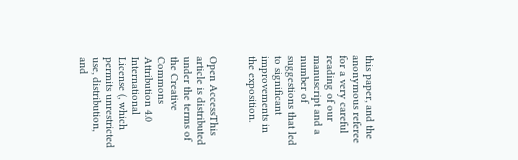this paper, and the anonymous referee for a very careful reading of our manuscript and a number of suggestions that led to significant improvements in the exposition.


Open AccessThis article is distributed under the terms of the Creative Commons Attribution 4.0 International License (, which permits unrestricted use, distribution, and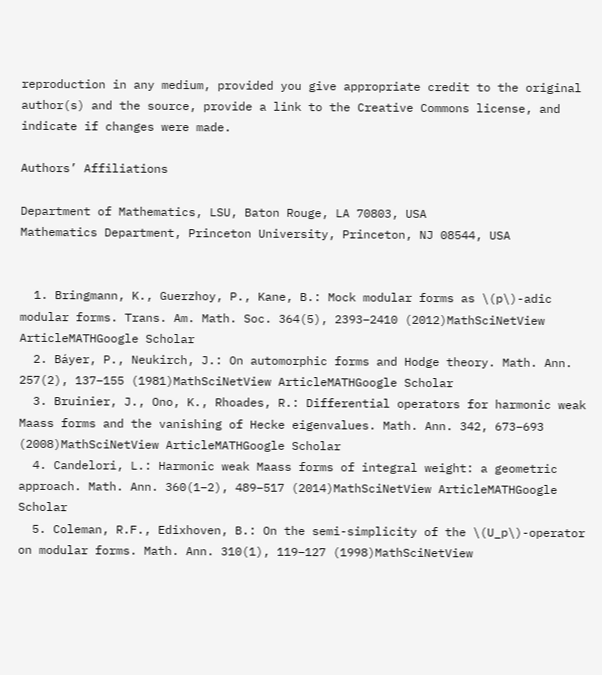reproduction in any medium, provided you give appropriate credit to the original author(s) and the source, provide a link to the Creative Commons license, and indicate if changes were made.

Authors’ Affiliations

Department of Mathematics, LSU, Baton Rouge, LA 70803, USA
Mathematics Department, Princeton University, Princeton, NJ 08544, USA


  1. Bringmann, K., Guerzhoy, P., Kane, B.: Mock modular forms as \(p\)-adic modular forms. Trans. Am. Math. Soc. 364(5), 2393–2410 (2012)MathSciNetView ArticleMATHGoogle Scholar
  2. Báyer, P., Neukirch, J.: On automorphic forms and Hodge theory. Math. Ann. 257(2), 137–155 (1981)MathSciNetView ArticleMATHGoogle Scholar
  3. Bruinier, J., Ono, K., Rhoades, R.: Differential operators for harmonic weak Maass forms and the vanishing of Hecke eigenvalues. Math. Ann. 342, 673–693 (2008)MathSciNetView ArticleMATHGoogle Scholar
  4. Candelori, L.: Harmonic weak Maass forms of integral weight: a geometric approach. Math. Ann. 360(1–2), 489–517 (2014)MathSciNetView ArticleMATHGoogle Scholar
  5. Coleman, R.F., Edixhoven, B.: On the semi-simplicity of the \(U_p\)-operator on modular forms. Math. Ann. 310(1), 119–127 (1998)MathSciNetView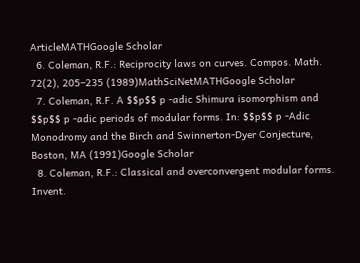ArticleMATHGoogle Scholar
  6. Coleman, R.F.: Reciprocity laws on curves. Compos. Math. 72(2), 205–235 (1989)MathSciNetMATHGoogle Scholar
  7. Coleman, R.F. A $$p$$ p -adic Shimura isomorphism and $$p$$ p -adic periods of modular forms. In: $$p$$ p -Adic Monodromy and the Birch and Swinnerton-Dyer Conjecture, Boston, MA (1991)Google Scholar
  8. Coleman, R.F.: Classical and overconvergent modular forms. Invent.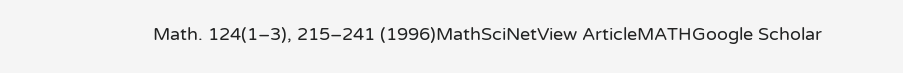Math. 124(1–3), 215–241 (1996)MathSciNetView ArticleMATHGoogle Scholar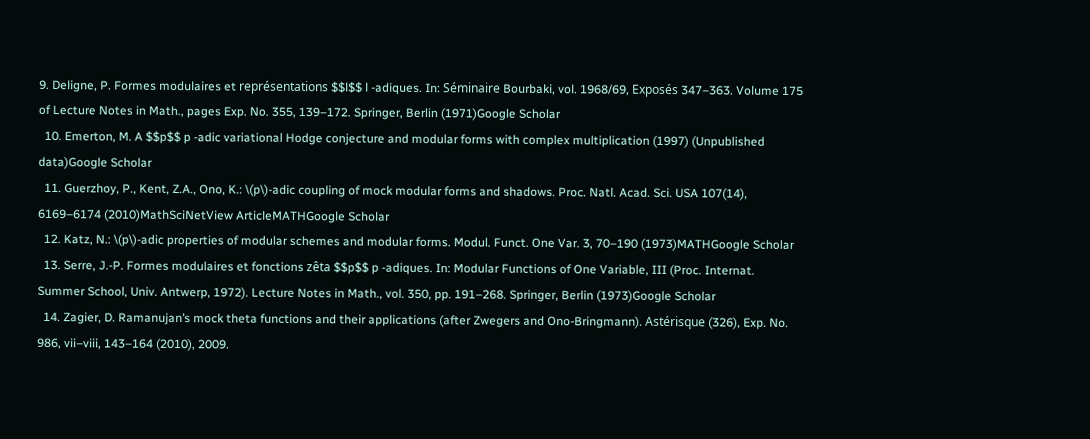9. Deligne, P. Formes modulaires et représentations $$l$$ l -adiques. In: Séminaire Bourbaki, vol. 1968/69, Exposés 347–363. Volume 175 of Lecture Notes in Math., pages Exp. No. 355, 139–172. Springer, Berlin (1971)Google Scholar
  10. Emerton, M. A $$p$$ p -adic variational Hodge conjecture and modular forms with complex multiplication (1997) (Unpublished data)Google Scholar
  11. Guerzhoy, P., Kent, Z.A., Ono, K.: \(p\)-adic coupling of mock modular forms and shadows. Proc. Natl. Acad. Sci. USA 107(14), 6169–6174 (2010)MathSciNetView ArticleMATHGoogle Scholar
  12. Katz, N.: \(p\)-adic properties of modular schemes and modular forms. Modul. Funct. One Var. 3, 70–190 (1973)MATHGoogle Scholar
  13. Serre, J.-P. Formes modulaires et fonctions zêta $$p$$ p -adiques. In: Modular Functions of One Variable, III (Proc. Internat. Summer School, Univ. Antwerp, 1972). Lecture Notes in Math., vol. 350, pp. 191–268. Springer, Berlin (1973)Google Scholar
  14. Zagier, D. Ramanujan’s mock theta functions and their applications (after Zwegers and Ono-Bringmann). Astérisque (326), Exp. No. 986, vii–viii, 143–164 (2010), 2009.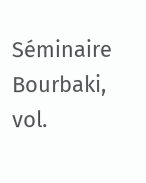Séminaire Bourbaki, vol.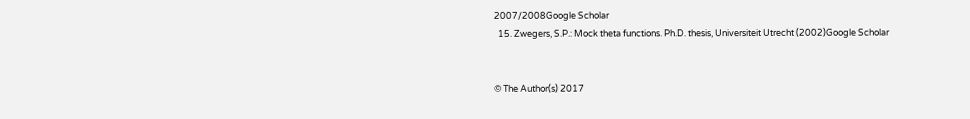2007/2008Google Scholar
  15. Zwegers, S.P.: Mock theta functions. Ph.D. thesis, Universiteit Utrecht (2002)Google Scholar


© The Author(s) 2017